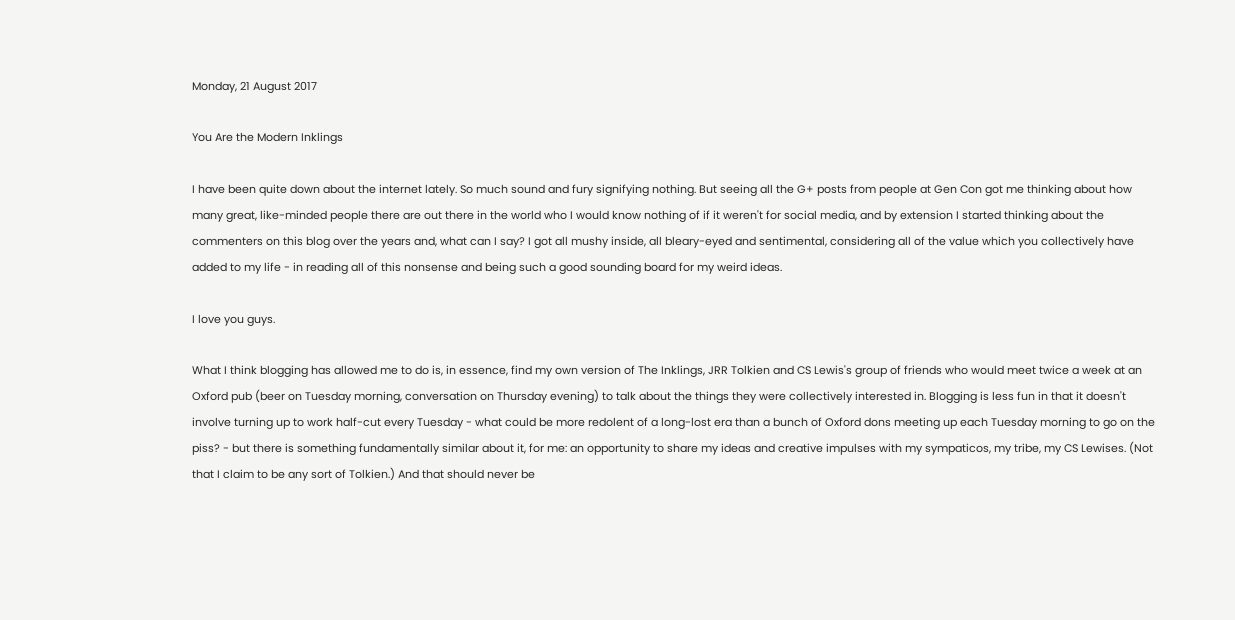Monday, 21 August 2017

You Are the Modern Inklings

I have been quite down about the internet lately. So much sound and fury signifying nothing. But seeing all the G+ posts from people at Gen Con got me thinking about how many great, like-minded people there are out there in the world who I would know nothing of if it weren't for social media, and by extension I started thinking about the commenters on this blog over the years and, what can I say? I got all mushy inside, all bleary-eyed and sentimental, considering all of the value which you collectively have added to my life - in reading all of this nonsense and being such a good sounding board for my weird ideas.

I love you guys.

What I think blogging has allowed me to do is, in essence, find my own version of The Inklings, JRR Tolkien and CS Lewis's group of friends who would meet twice a week at an Oxford pub (beer on Tuesday morning, conversation on Thursday evening) to talk about the things they were collectively interested in. Blogging is less fun in that it doesn't involve turning up to work half-cut every Tuesday - what could be more redolent of a long-lost era than a bunch of Oxford dons meeting up each Tuesday morning to go on the piss? - but there is something fundamentally similar about it, for me: an opportunity to share my ideas and creative impulses with my sympaticos, my tribe, my CS Lewises. (Not that I claim to be any sort of Tolkien.) And that should never be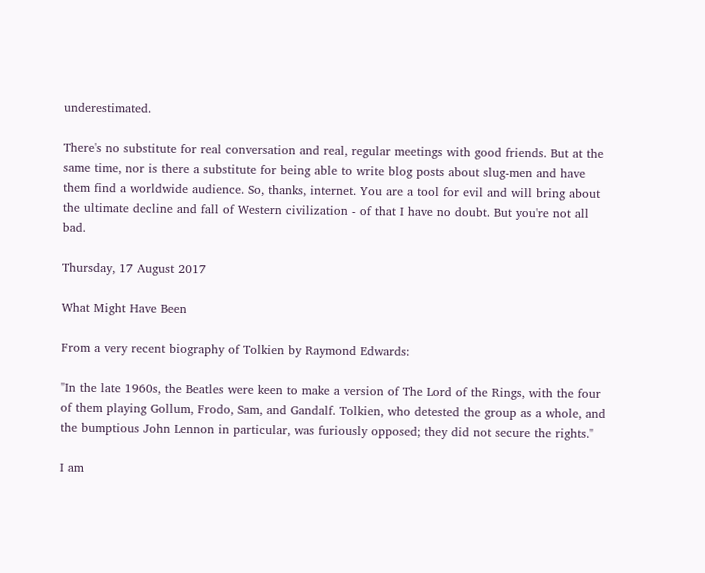underestimated.

There's no substitute for real conversation and real, regular meetings with good friends. But at the same time, nor is there a substitute for being able to write blog posts about slug-men and have them find a worldwide audience. So, thanks, internet. You are a tool for evil and will bring about the ultimate decline and fall of Western civilization - of that I have no doubt. But you're not all bad.

Thursday, 17 August 2017

What Might Have Been

From a very recent biography of Tolkien by Raymond Edwards:

"In the late 1960s, the Beatles were keen to make a version of The Lord of the Rings, with the four of them playing Gollum, Frodo, Sam, and Gandalf. Tolkien, who detested the group as a whole, and the bumptious John Lennon in particular, was furiously opposed; they did not secure the rights."

I am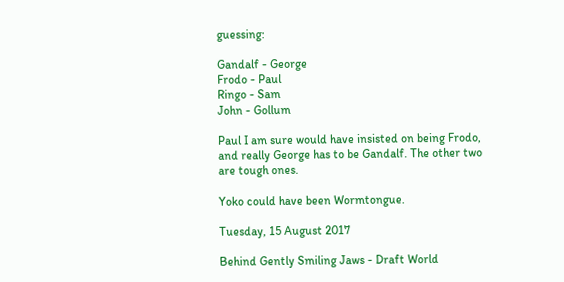guessing:

Gandalf - George
Frodo - Paul
Ringo - Sam
John - Gollum

Paul I am sure would have insisted on being Frodo, and really George has to be Gandalf. The other two are tough ones.

Yoko could have been Wormtongue.

Tuesday, 15 August 2017

Behind Gently Smiling Jaws - Draft World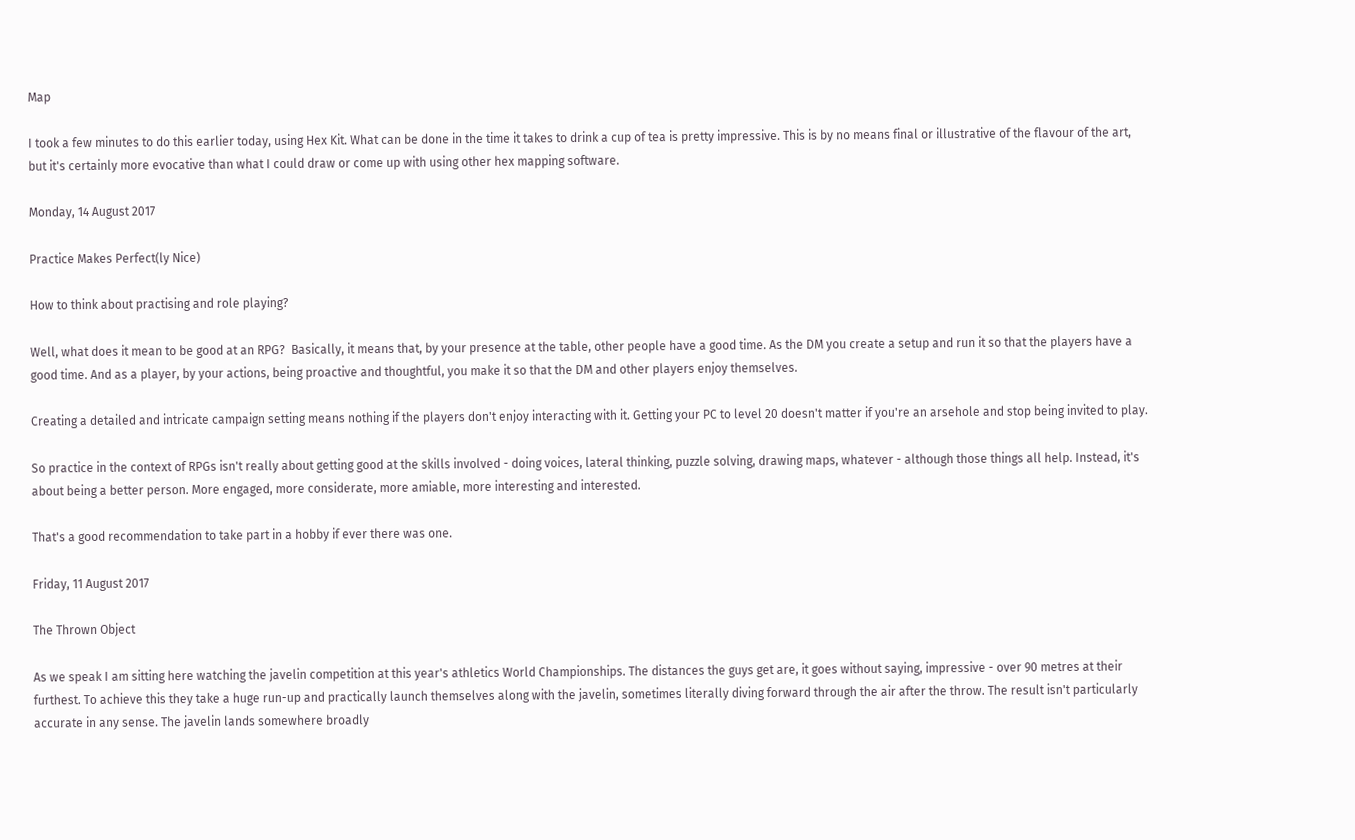Map

I took a few minutes to do this earlier today, using Hex Kit. What can be done in the time it takes to drink a cup of tea is pretty impressive. This is by no means final or illustrative of the flavour of the art, but it's certainly more evocative than what I could draw or come up with using other hex mapping software.

Monday, 14 August 2017

Practice Makes Perfect(ly Nice)

How to think about practising and role playing?

Well, what does it mean to be good at an RPG?  Basically, it means that, by your presence at the table, other people have a good time. As the DM you create a setup and run it so that the players have a good time. And as a player, by your actions, being proactive and thoughtful, you make it so that the DM and other players enjoy themselves.

Creating a detailed and intricate campaign setting means nothing if the players don't enjoy interacting with it. Getting your PC to level 20 doesn't matter if you're an arsehole and stop being invited to play.

So practice in the context of RPGs isn't really about getting good at the skills involved - doing voices, lateral thinking, puzzle solving, drawing maps, whatever - although those things all help. Instead, it's about being a better person. More engaged, more considerate, more amiable, more interesting and interested.

That's a good recommendation to take part in a hobby if ever there was one.

Friday, 11 August 2017

The Thrown Object

As we speak I am sitting here watching the javelin competition at this year's athletics World Championships. The distances the guys get are, it goes without saying, impressive - over 90 metres at their furthest. To achieve this they take a huge run-up and practically launch themselves along with the javelin, sometimes literally diving forward through the air after the throw. The result isn't particularly accurate in any sense. The javelin lands somewhere broadly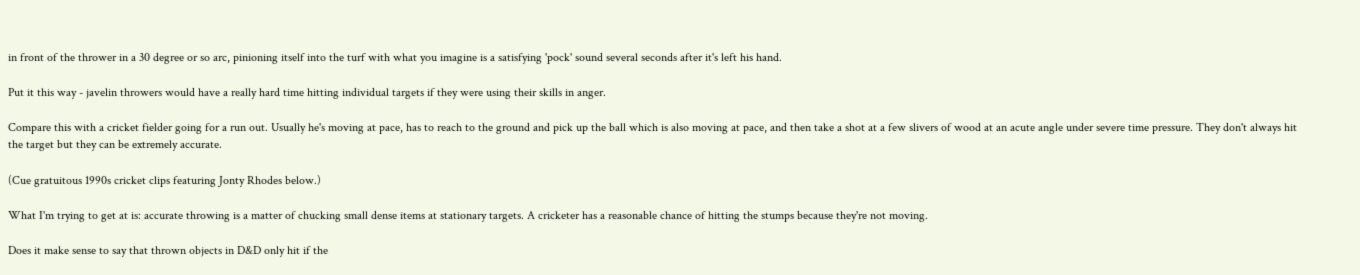in front of the thrower in a 30 degree or so arc, pinioning itself into the turf with what you imagine is a satisfying 'pock' sound several seconds after it's left his hand.

Put it this way - javelin throwers would have a really hard time hitting individual targets if they were using their skills in anger.

Compare this with a cricket fielder going for a run out. Usually he's moving at pace, has to reach to the ground and pick up the ball which is also moving at pace, and then take a shot at a few slivers of wood at an acute angle under severe time pressure. They don't always hit the target but they can be extremely accurate.

(Cue gratuitous 1990s cricket clips featuring Jonty Rhodes below.)

What I'm trying to get at is: accurate throwing is a matter of chucking small dense items at stationary targets. A cricketer has a reasonable chance of hitting the stumps because they're not moving.

Does it make sense to say that thrown objects in D&D only hit if the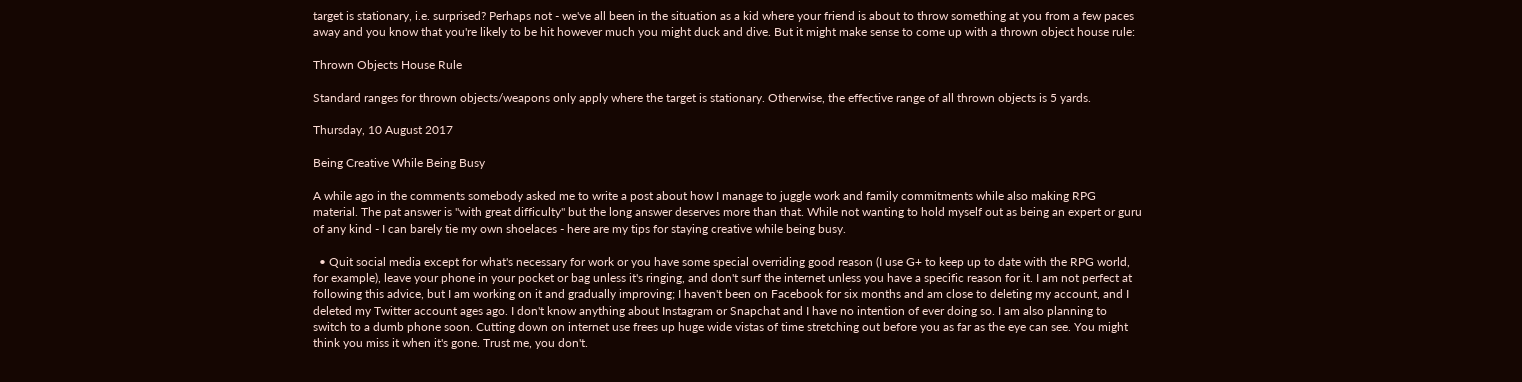target is stationary, i.e. surprised? Perhaps not - we've all been in the situation as a kid where your friend is about to throw something at you from a few paces away and you know that you're likely to be hit however much you might duck and dive. But it might make sense to come up with a thrown object house rule:

Thrown Objects House Rule

Standard ranges for thrown objects/weapons only apply where the target is stationary. Otherwise, the effective range of all thrown objects is 5 yards.

Thursday, 10 August 2017

Being Creative While Being Busy

A while ago in the comments somebody asked me to write a post about how I manage to juggle work and family commitments while also making RPG material. The pat answer is "with great difficulty" but the long answer deserves more than that. While not wanting to hold myself out as being an expert or guru of any kind - I can barely tie my own shoelaces - here are my tips for staying creative while being busy.

  • Quit social media except for what's necessary for work or you have some special overriding good reason (I use G+ to keep up to date with the RPG world, for example), leave your phone in your pocket or bag unless it's ringing, and don't surf the internet unless you have a specific reason for it. I am not perfect at following this advice, but I am working on it and gradually improving; I haven't been on Facebook for six months and am close to deleting my account, and I deleted my Twitter account ages ago. I don't know anything about Instagram or Snapchat and I have no intention of ever doing so. I am also planning to switch to a dumb phone soon. Cutting down on internet use frees up huge wide vistas of time stretching out before you as far as the eye can see. You might think you miss it when it's gone. Trust me, you don't.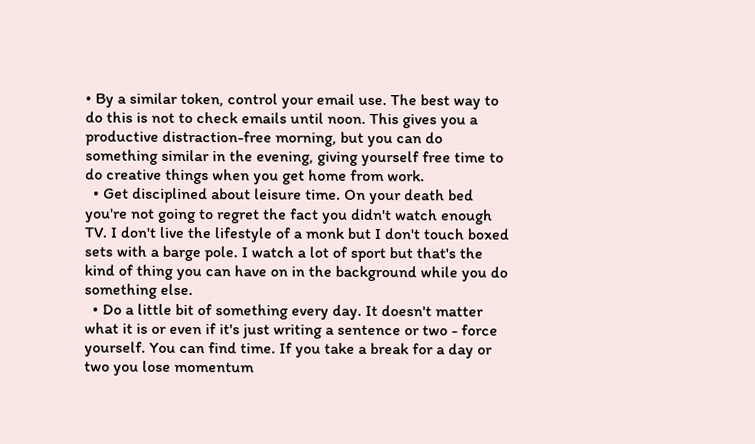• By a similar token, control your email use. The best way to do this is not to check emails until noon. This gives you a productive distraction-free morning, but you can do something similar in the evening, giving yourself free time to do creative things when you get home from work.
  • Get disciplined about leisure time. On your death bed you're not going to regret the fact you didn't watch enough TV. I don't live the lifestyle of a monk but I don't touch boxed sets with a barge pole. I watch a lot of sport but that's the kind of thing you can have on in the background while you do something else.
  • Do a little bit of something every day. It doesn't matter what it is or even if it's just writing a sentence or two - force yourself. You can find time. If you take a break for a day or two you lose momentum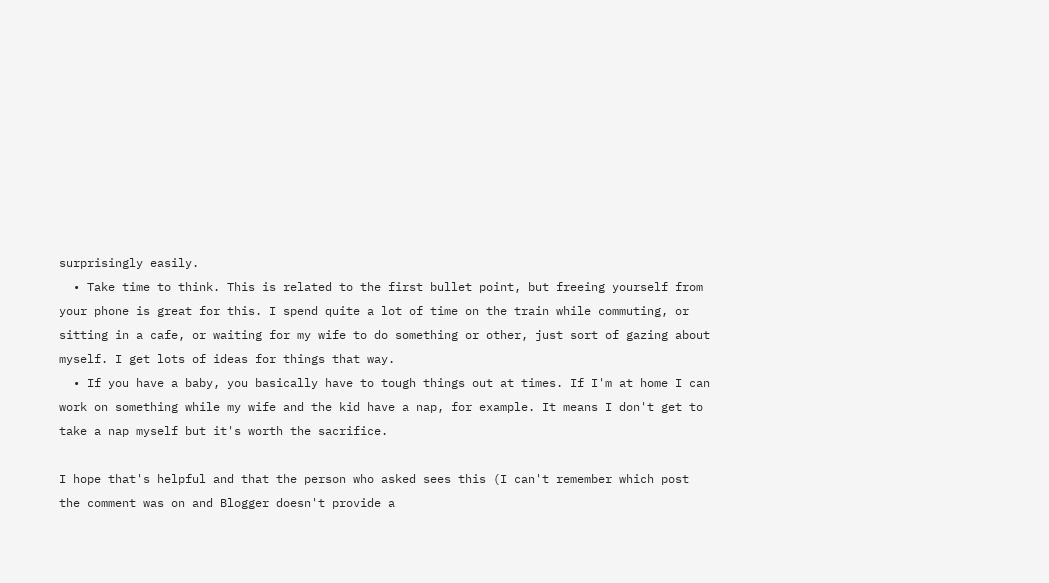surprisingly easily.
  • Take time to think. This is related to the first bullet point, but freeing yourself from your phone is great for this. I spend quite a lot of time on the train while commuting, or sitting in a cafe, or waiting for my wife to do something or other, just sort of gazing about myself. I get lots of ideas for things that way.
  • If you have a baby, you basically have to tough things out at times. If I'm at home I can work on something while my wife and the kid have a nap, for example. It means I don't get to take a nap myself but it's worth the sacrifice.

I hope that's helpful and that the person who asked sees this (I can't remember which post the comment was on and Blogger doesn't provide a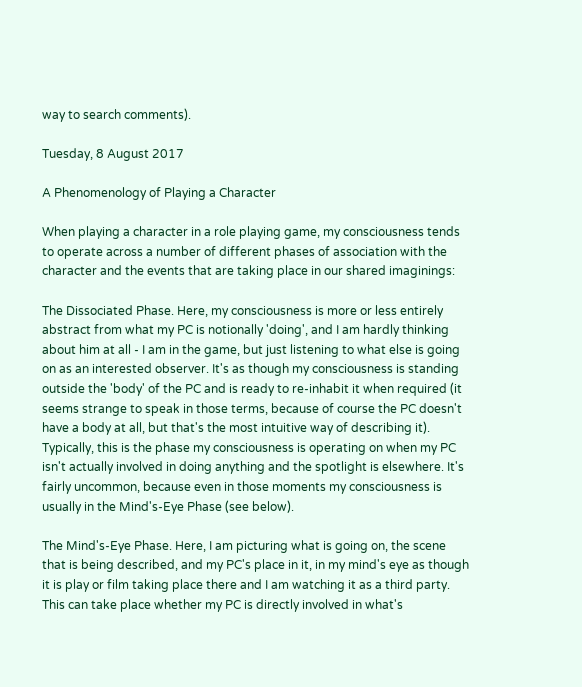way to search comments).

Tuesday, 8 August 2017

A Phenomenology of Playing a Character

When playing a character in a role playing game, my consciousness tends to operate across a number of different phases of association with the character and the events that are taking place in our shared imaginings:

The Dissociated Phase. Here, my consciousness is more or less entirely abstract from what my PC is notionally 'doing', and I am hardly thinking about him at all - I am in the game, but just listening to what else is going on as an interested observer. It's as though my consciousness is standing outside the 'body' of the PC and is ready to re-inhabit it when required (it seems strange to speak in those terms, because of course the PC doesn't have a body at all, but that's the most intuitive way of describing it). Typically, this is the phase my consciousness is operating on when my PC isn't actually involved in doing anything and the spotlight is elsewhere. It's fairly uncommon, because even in those moments my consciousness is usually in the Mind's-Eye Phase (see below).

The Mind's-Eye Phase. Here, I am picturing what is going on, the scene that is being described, and my PC's place in it, in my mind's eye as though it is play or film taking place there and I am watching it as a third party. This can take place whether my PC is directly involved in what's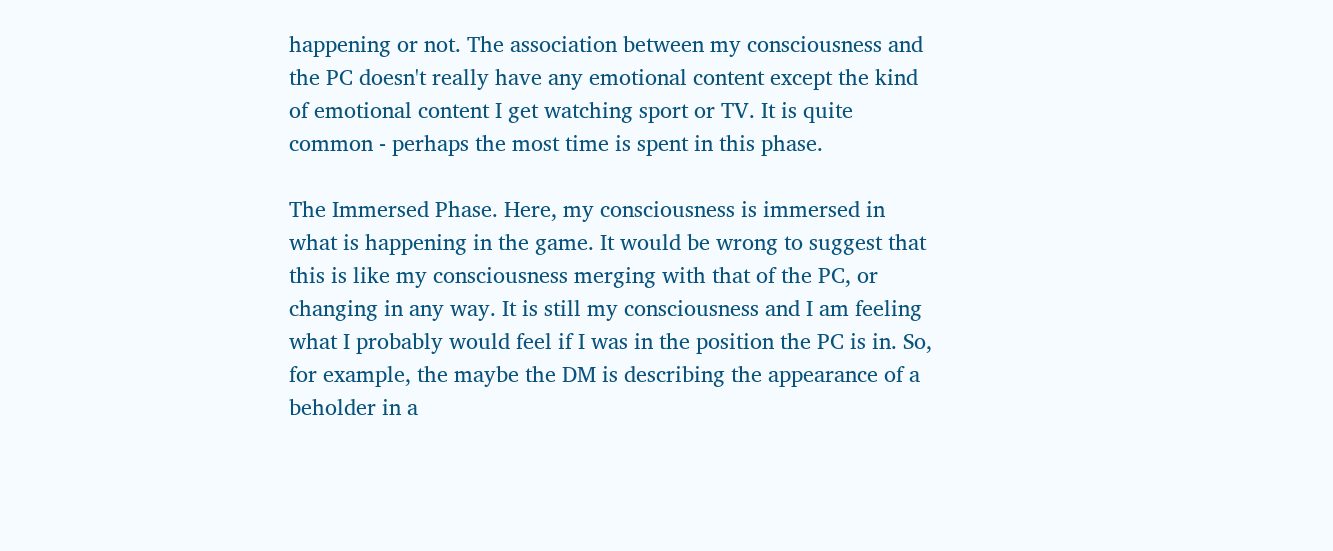happening or not. The association between my consciousness and the PC doesn't really have any emotional content except the kind of emotional content I get watching sport or TV. It is quite common - perhaps the most time is spent in this phase.

The Immersed Phase. Here, my consciousness is immersed in what is happening in the game. It would be wrong to suggest that this is like my consciousness merging with that of the PC, or changing in any way. It is still my consciousness and I am feeling what I probably would feel if I was in the position the PC is in. So, for example, the maybe the DM is describing the appearance of a beholder in a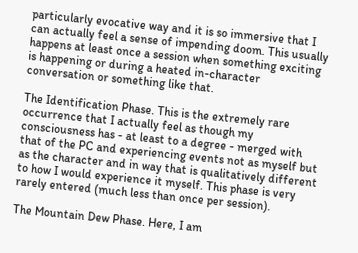particularly evocative way and it is so immersive that I can actually feel a sense of impending doom. This usually happens at least once a session when something exciting is happening or during a heated in-character conversation or something like that.

The Identification Phase. This is the extremely rare occurrence that I actually feel as though my consciousness has - at least to a degree - merged with that of the PC and experiencing events not as myself but as the character and in way that is qualitatively different to how I would experience it myself. This phase is very rarely entered (much less than once per session).

The Mountain Dew Phase. Here, I am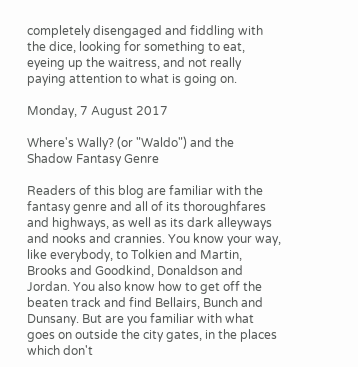completely disengaged and fiddling with the dice, looking for something to eat, eyeing up the waitress, and not really paying attention to what is going on.

Monday, 7 August 2017

Where's Wally? (or "Waldo") and the Shadow Fantasy Genre

Readers of this blog are familiar with the fantasy genre and all of its thoroughfares and highways, as well as its dark alleyways and nooks and crannies. You know your way, like everybody, to Tolkien and Martin, Brooks and Goodkind, Donaldson and Jordan. You also know how to get off the beaten track and find Bellairs, Bunch and Dunsany. But are you familiar with what goes on outside the city gates, in the places which don't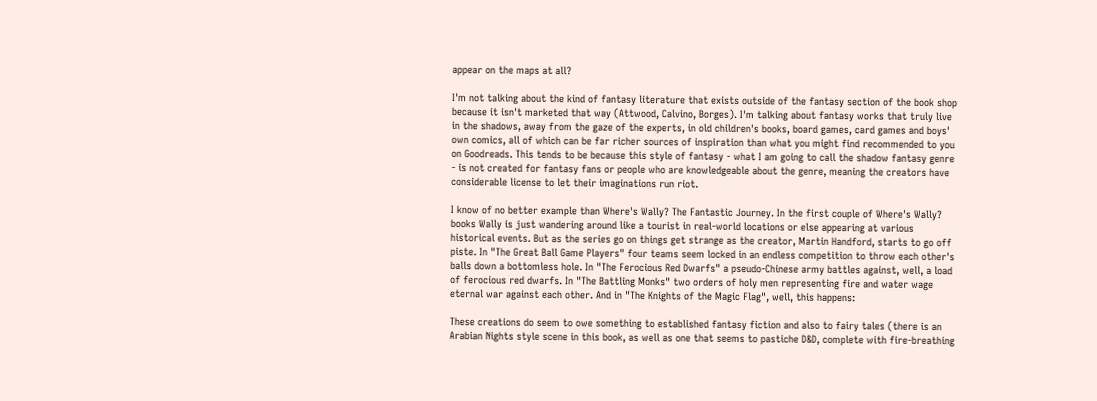appear on the maps at all?

I'm not talking about the kind of fantasy literature that exists outside of the fantasy section of the book shop because it isn't marketed that way (Attwood, Calvino, Borges). I'm talking about fantasy works that truly live in the shadows, away from the gaze of the experts, in old children's books, board games, card games and boys' own comics, all of which can be far richer sources of inspiration than what you might find recommended to you on Goodreads. This tends to be because this style of fantasy - what I am going to call the shadow fantasy genre - is not created for fantasy fans or people who are knowledgeable about the genre, meaning the creators have considerable license to let their imaginations run riot.

I know of no better example than Where's Wally? The Fantastic Journey. In the first couple of Where's Wally? books Wally is just wandering around like a tourist in real-world locations or else appearing at various historical events. But as the series go on things get strange as the creator, Martin Handford, starts to go off piste. In "The Great Ball Game Players" four teams seem locked in an endless competition to throw each other's balls down a bottomless hole. In "The Ferocious Red Dwarfs" a pseudo-Chinese army battles against, well, a load of ferocious red dwarfs. In "The Battling Monks" two orders of holy men representing fire and water wage eternal war against each other. And in "The Knights of the Magic Flag", well, this happens:

These creations do seem to owe something to established fantasy fiction and also to fairy tales (there is an Arabian Nights style scene in this book, as well as one that seems to pastiche D&D, complete with fire-breathing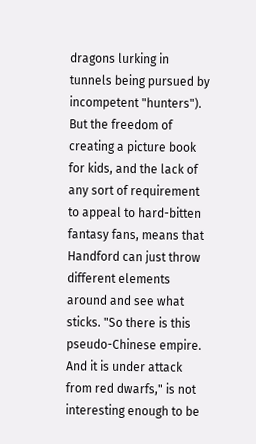dragons lurking in tunnels being pursued by incompetent "hunters"). But the freedom of creating a picture book for kids, and the lack of any sort of requirement to appeal to hard-bitten fantasy fans, means that Handford can just throw different elements around and see what sticks. "So there is this pseudo-Chinese empire. And it is under attack from red dwarfs," is not interesting enough to be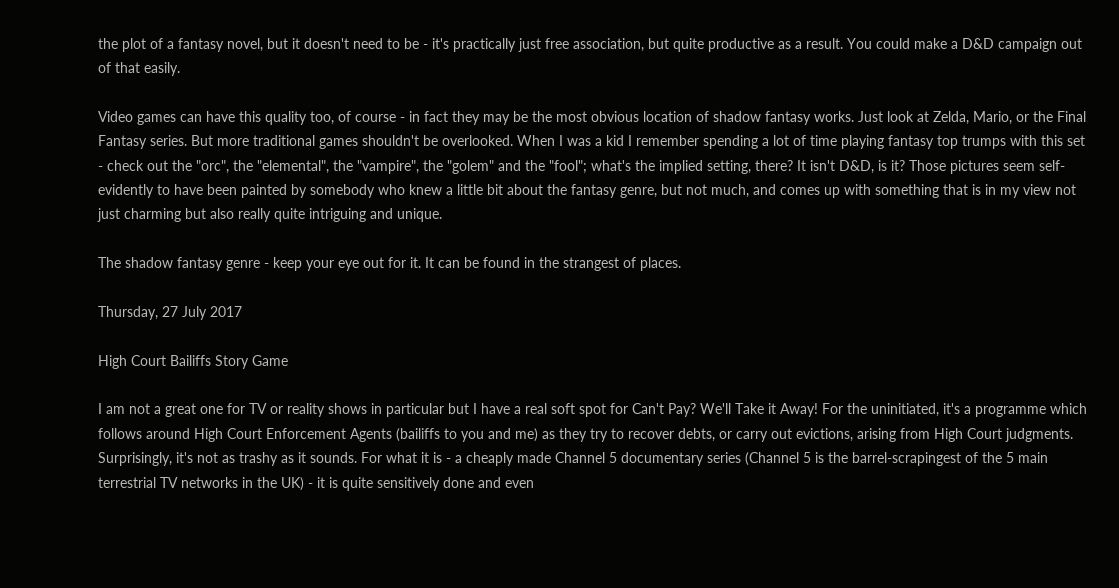the plot of a fantasy novel, but it doesn't need to be - it's practically just free association, but quite productive as a result. You could make a D&D campaign out of that easily.

Video games can have this quality too, of course - in fact they may be the most obvious location of shadow fantasy works. Just look at Zelda, Mario, or the Final Fantasy series. But more traditional games shouldn't be overlooked. When I was a kid I remember spending a lot of time playing fantasy top trumps with this set - check out the "orc", the "elemental", the "vampire", the "golem" and the "fool"; what's the implied setting, there? It isn't D&D, is it? Those pictures seem self-evidently to have been painted by somebody who knew a little bit about the fantasy genre, but not much, and comes up with something that is in my view not just charming but also really quite intriguing and unique.

The shadow fantasy genre - keep your eye out for it. It can be found in the strangest of places.

Thursday, 27 July 2017

High Court Bailiffs Story Game

I am not a great one for TV or reality shows in particular but I have a real soft spot for Can't Pay? We'll Take it Away! For the uninitiated, it's a programme which follows around High Court Enforcement Agents (bailiffs to you and me) as they try to recover debts, or carry out evictions, arising from High Court judgments. Surprisingly, it's not as trashy as it sounds. For what it is - a cheaply made Channel 5 documentary series (Channel 5 is the barrel-scrapingest of the 5 main terrestrial TV networks in the UK) - it is quite sensitively done and even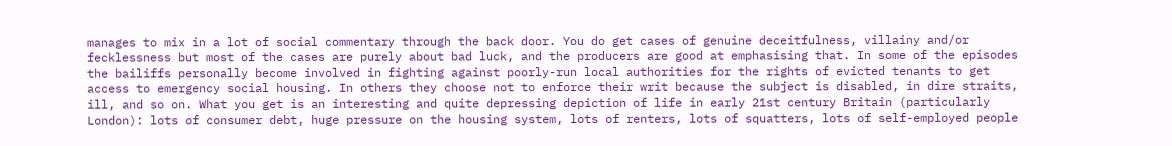manages to mix in a lot of social commentary through the back door. You do get cases of genuine deceitfulness, villainy and/or fecklessness but most of the cases are purely about bad luck, and the producers are good at emphasising that. In some of the episodes the bailiffs personally become involved in fighting against poorly-run local authorities for the rights of evicted tenants to get access to emergency social housing. In others they choose not to enforce their writ because the subject is disabled, in dire straits, ill, and so on. What you get is an interesting and quite depressing depiction of life in early 21st century Britain (particularly London): lots of consumer debt, huge pressure on the housing system, lots of renters, lots of squatters, lots of self-employed people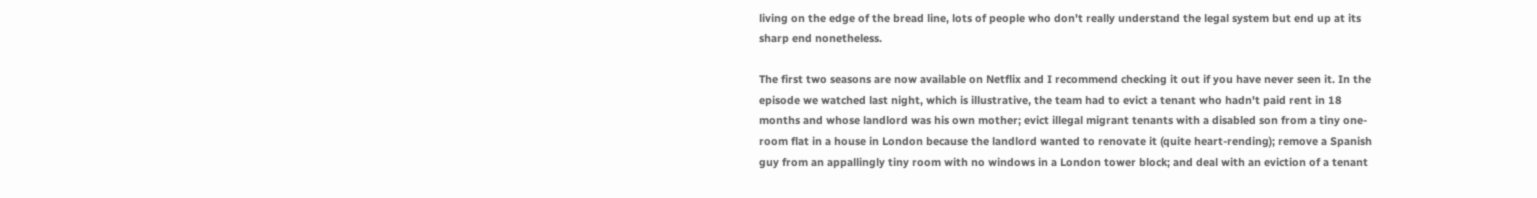living on the edge of the bread line, lots of people who don't really understand the legal system but end up at its sharp end nonetheless.

The first two seasons are now available on Netflix and I recommend checking it out if you have never seen it. In the episode we watched last night, which is illustrative, the team had to evict a tenant who hadn't paid rent in 18 months and whose landlord was his own mother; evict illegal migrant tenants with a disabled son from a tiny one-room flat in a house in London because the landlord wanted to renovate it (quite heart-rending); remove a Spanish guy from an appallingly tiny room with no windows in a London tower block; and deal with an eviction of a tenant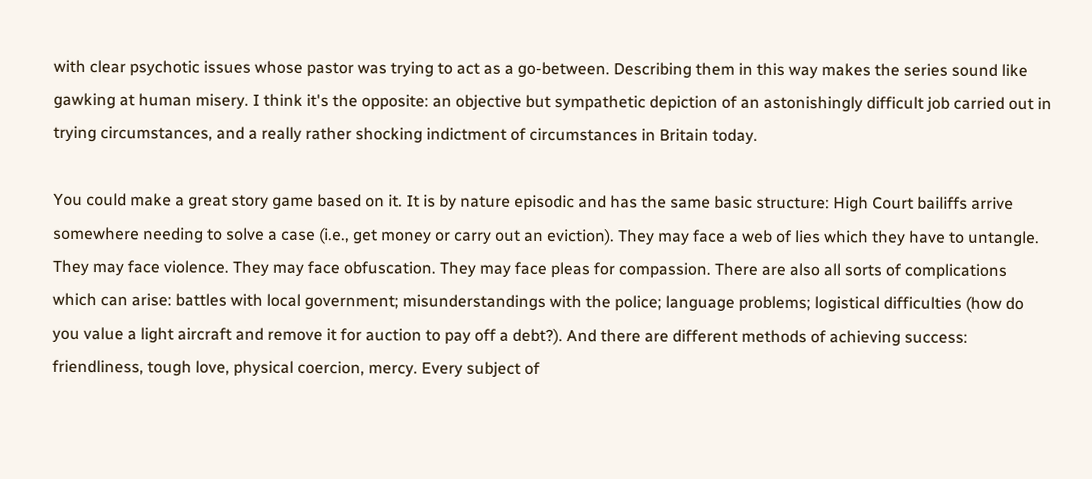with clear psychotic issues whose pastor was trying to act as a go-between. Describing them in this way makes the series sound like gawking at human misery. I think it's the opposite: an objective but sympathetic depiction of an astonishingly difficult job carried out in trying circumstances, and a really rather shocking indictment of circumstances in Britain today.

You could make a great story game based on it. It is by nature episodic and has the same basic structure: High Court bailiffs arrive somewhere needing to solve a case (i.e., get money or carry out an eviction). They may face a web of lies which they have to untangle. They may face violence. They may face obfuscation. They may face pleas for compassion. There are also all sorts of complications which can arise: battles with local government; misunderstandings with the police; language problems; logistical difficulties (how do you value a light aircraft and remove it for auction to pay off a debt?). And there are different methods of achieving success: friendliness, tough love, physical coercion, mercy. Every subject of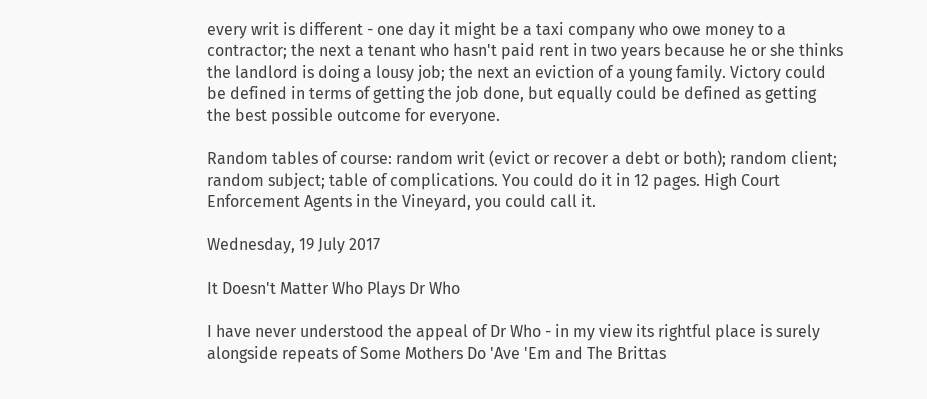every writ is different - one day it might be a taxi company who owe money to a contractor; the next a tenant who hasn't paid rent in two years because he or she thinks the landlord is doing a lousy job; the next an eviction of a young family. Victory could be defined in terms of getting the job done, but equally could be defined as getting the best possible outcome for everyone.

Random tables of course: random writ (evict or recover a debt or both); random client; random subject; table of complications. You could do it in 12 pages. High Court Enforcement Agents in the Vineyard, you could call it.

Wednesday, 19 July 2017

It Doesn't Matter Who Plays Dr Who

I have never understood the appeal of Dr Who - in my view its rightful place is surely alongside repeats of Some Mothers Do 'Ave 'Em and The Brittas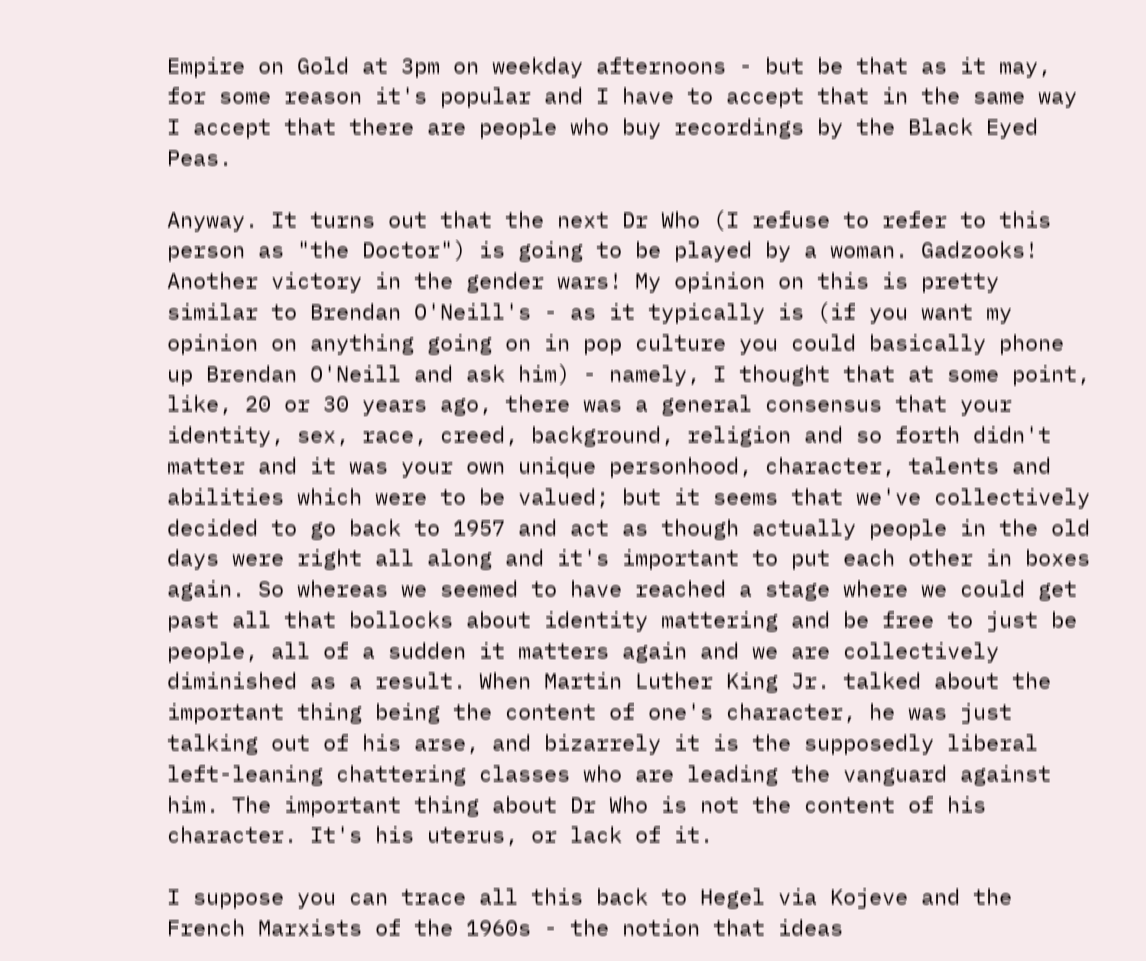Empire on Gold at 3pm on weekday afternoons - but be that as it may, for some reason it's popular and I have to accept that in the same way I accept that there are people who buy recordings by the Black Eyed Peas.

Anyway. It turns out that the next Dr Who (I refuse to refer to this person as "the Doctor") is going to be played by a woman. Gadzooks! Another victory in the gender wars! My opinion on this is pretty similar to Brendan O'Neill's - as it typically is (if you want my opinion on anything going on in pop culture you could basically phone up Brendan O'Neill and ask him) - namely, I thought that at some point, like, 20 or 30 years ago, there was a general consensus that your identity, sex, race, creed, background, religion and so forth didn't matter and it was your own unique personhood, character, talents and abilities which were to be valued; but it seems that we've collectively decided to go back to 1957 and act as though actually people in the old days were right all along and it's important to put each other in boxes again. So whereas we seemed to have reached a stage where we could get past all that bollocks about identity mattering and be free to just be people, all of a sudden it matters again and we are collectively diminished as a result. When Martin Luther King Jr. talked about the important thing being the content of one's character, he was just talking out of his arse, and bizarrely it is the supposedly liberal left-leaning chattering classes who are leading the vanguard against him. The important thing about Dr Who is not the content of his character. It's his uterus, or lack of it.

I suppose you can trace all this back to Hegel via Kojeve and the French Marxists of the 1960s - the notion that ideas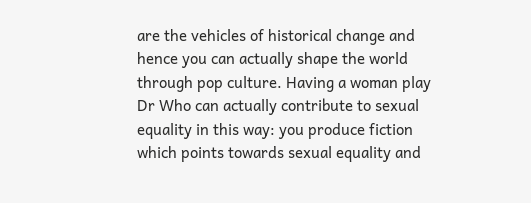are the vehicles of historical change and hence you can actually shape the world through pop culture. Having a woman play Dr Who can actually contribute to sexual equality in this way: you produce fiction which points towards sexual equality and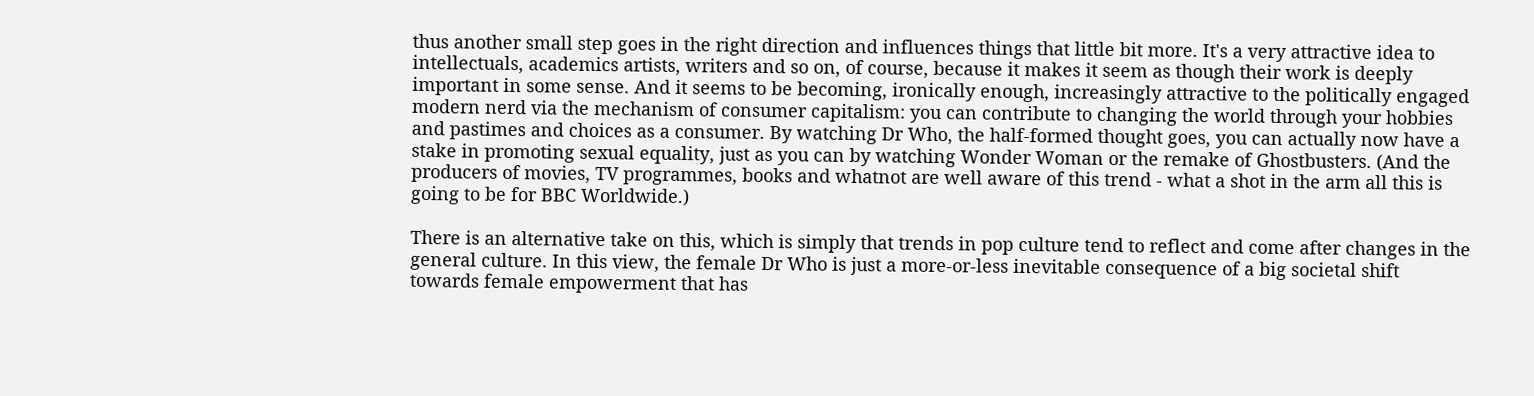thus another small step goes in the right direction and influences things that little bit more. It's a very attractive idea to intellectuals, academics artists, writers and so on, of course, because it makes it seem as though their work is deeply important in some sense. And it seems to be becoming, ironically enough, increasingly attractive to the politically engaged modern nerd via the mechanism of consumer capitalism: you can contribute to changing the world through your hobbies and pastimes and choices as a consumer. By watching Dr Who, the half-formed thought goes, you can actually now have a stake in promoting sexual equality, just as you can by watching Wonder Woman or the remake of Ghostbusters. (And the producers of movies, TV programmes, books and whatnot are well aware of this trend - what a shot in the arm all this is going to be for BBC Worldwide.)

There is an alternative take on this, which is simply that trends in pop culture tend to reflect and come after changes in the general culture. In this view, the female Dr Who is just a more-or-less inevitable consequence of a big societal shift towards female empowerment that has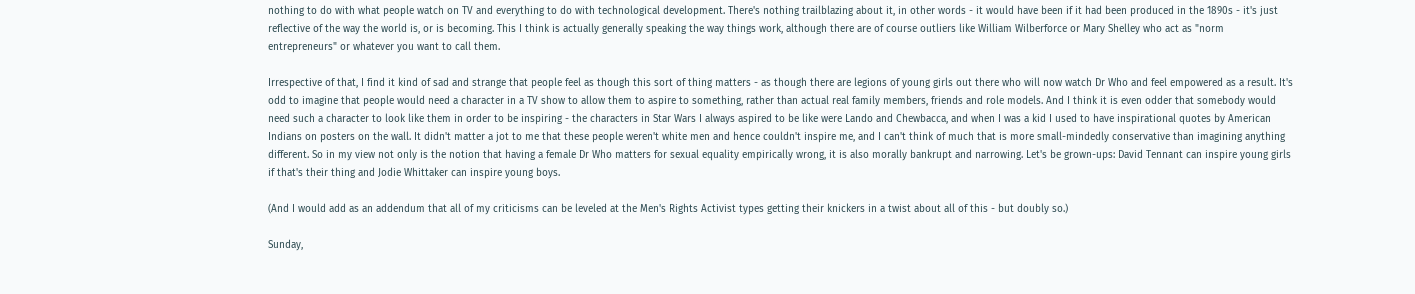nothing to do with what people watch on TV and everything to do with technological development. There's nothing trailblazing about it, in other words - it would have been if it had been produced in the 1890s - it's just reflective of the way the world is, or is becoming. This I think is actually generally speaking the way things work, although there are of course outliers like William Wilberforce or Mary Shelley who act as "norm entrepreneurs" or whatever you want to call them.

Irrespective of that, I find it kind of sad and strange that people feel as though this sort of thing matters - as though there are legions of young girls out there who will now watch Dr Who and feel empowered as a result. It's odd to imagine that people would need a character in a TV show to allow them to aspire to something, rather than actual real family members, friends and role models. And I think it is even odder that somebody would need such a character to look like them in order to be inspiring - the characters in Star Wars I always aspired to be like were Lando and Chewbacca, and when I was a kid I used to have inspirational quotes by American Indians on posters on the wall. It didn't matter a jot to me that these people weren't white men and hence couldn't inspire me, and I can't think of much that is more small-mindedly conservative than imagining anything different. So in my view not only is the notion that having a female Dr Who matters for sexual equality empirically wrong, it is also morally bankrupt and narrowing. Let's be grown-ups: David Tennant can inspire young girls if that's their thing and Jodie Whittaker can inspire young boys.

(And I would add as an addendum that all of my criticisms can be leveled at the Men's Rights Activist types getting their knickers in a twist about all of this - but doubly so.)

Sunday,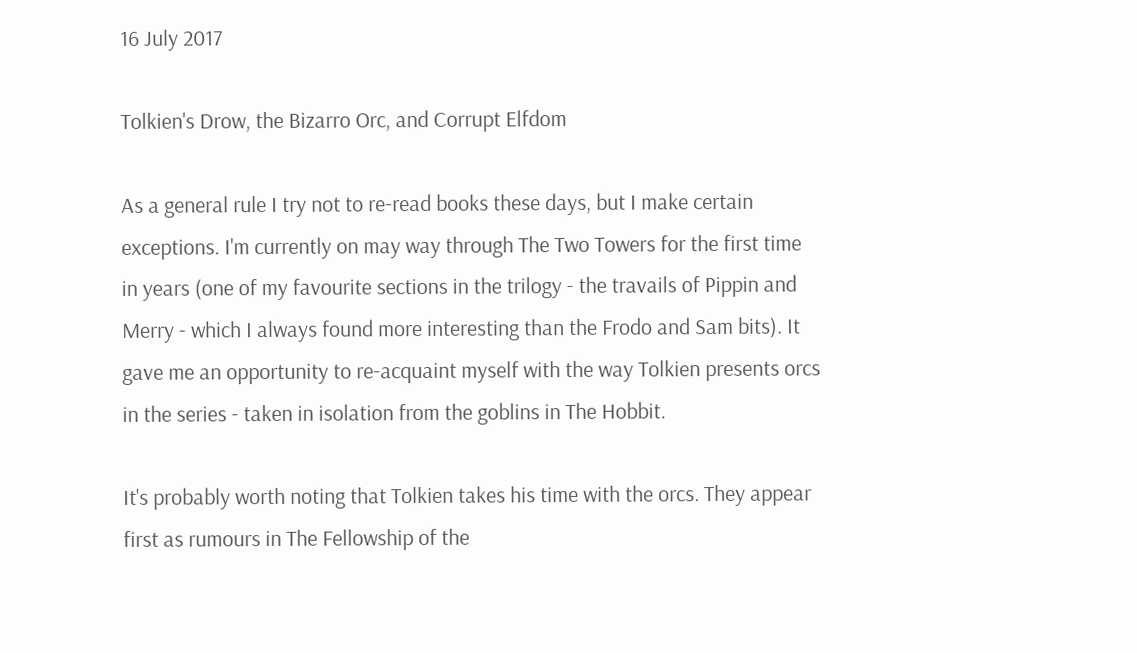16 July 2017

Tolkien's Drow, the Bizarro Orc, and Corrupt Elfdom

As a general rule I try not to re-read books these days, but I make certain exceptions. I'm currently on may way through The Two Towers for the first time in years (one of my favourite sections in the trilogy - the travails of Pippin and Merry - which I always found more interesting than the Frodo and Sam bits). It gave me an opportunity to re-acquaint myself with the way Tolkien presents orcs in the series - taken in isolation from the goblins in The Hobbit.

It's probably worth noting that Tolkien takes his time with the orcs. They appear first as rumours in The Fellowship of the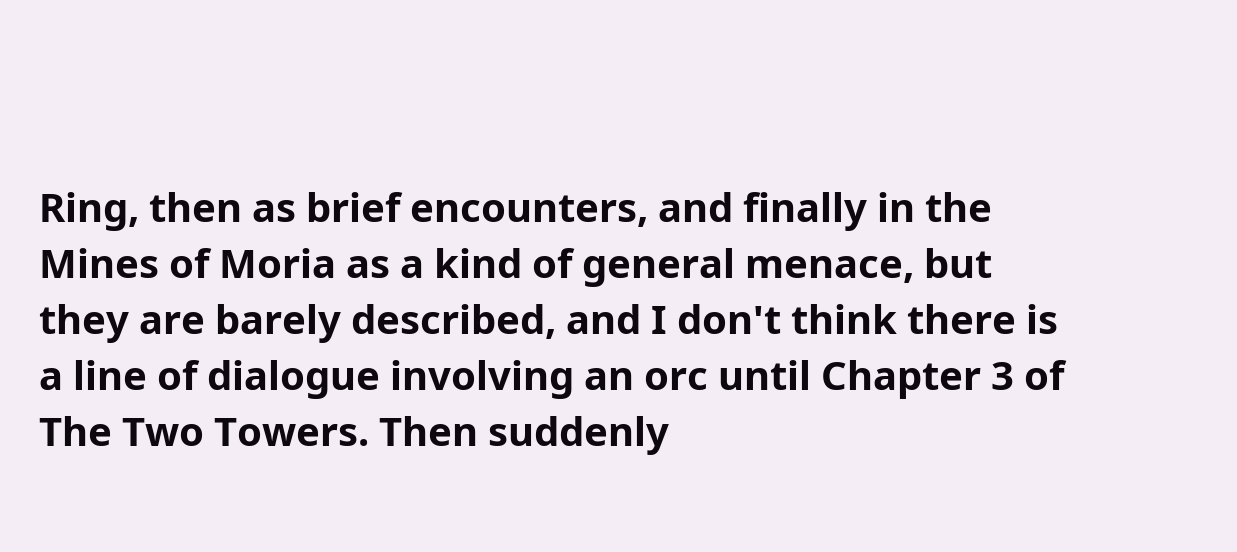Ring, then as brief encounters, and finally in the Mines of Moria as a kind of general menace, but they are barely described, and I don't think there is a line of dialogue involving an orc until Chapter 3 of The Two Towers. Then suddenly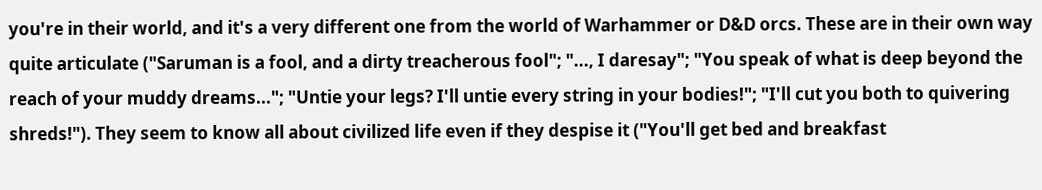you're in their world, and it's a very different one from the world of Warhammer or D&D orcs. These are in their own way quite articulate ("Saruman is a fool, and a dirty treacherous fool"; "..., I daresay"; "You speak of what is deep beyond the reach of your muddy dreams..."; "Untie your legs? I'll untie every string in your bodies!"; "I'll cut you both to quivering shreds!"). They seem to know all about civilized life even if they despise it ("You'll get bed and breakfast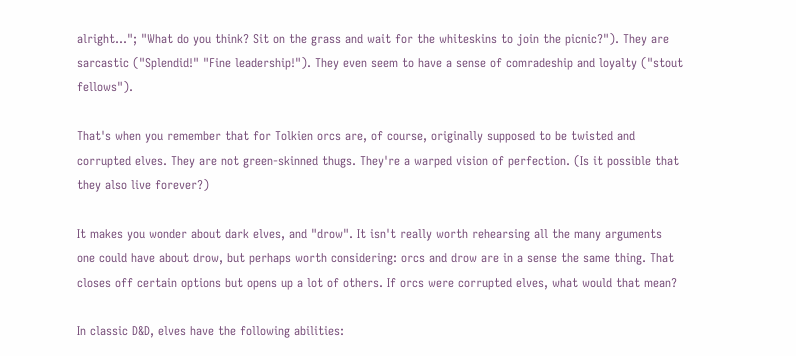alright..."; "What do you think? Sit on the grass and wait for the whiteskins to join the picnic?"). They are sarcastic ("Splendid!" "Fine leadership!"). They even seem to have a sense of comradeship and loyalty ("stout fellows").

That's when you remember that for Tolkien orcs are, of course, originally supposed to be twisted and corrupted elves. They are not green-skinned thugs. They're a warped vision of perfection. (Is it possible that they also live forever?)

It makes you wonder about dark elves, and "drow". It isn't really worth rehearsing all the many arguments one could have about drow, but perhaps worth considering: orcs and drow are in a sense the same thing. That closes off certain options but opens up a lot of others. If orcs were corrupted elves, what would that mean?

In classic D&D, elves have the following abilities: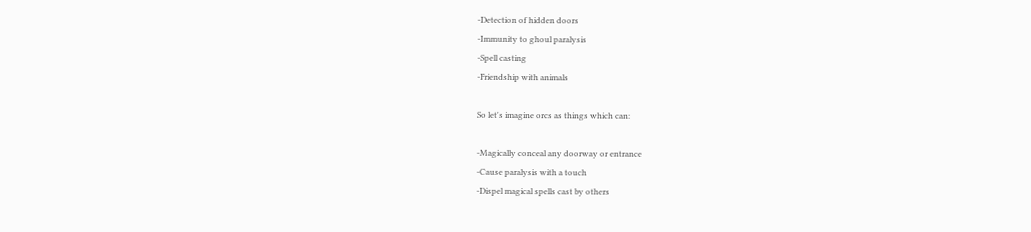-Detection of hidden doors
-Immunity to ghoul paralysis
-Spell casting
-Friendship with animals

So let's imagine orcs as things which can:

-Magically conceal any doorway or entrance
-Cause paralysis with a touch
-Dispel magical spells cast by others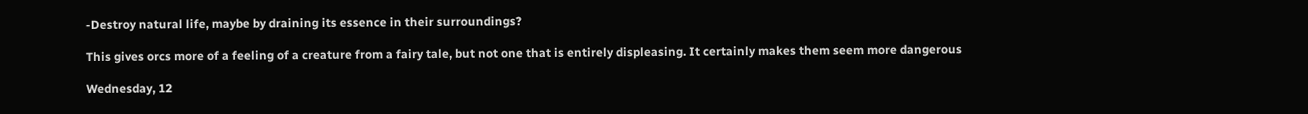-Destroy natural life, maybe by draining its essence in their surroundings?

This gives orcs more of a feeling of a creature from a fairy tale, but not one that is entirely displeasing. It certainly makes them seem more dangerous

Wednesday, 12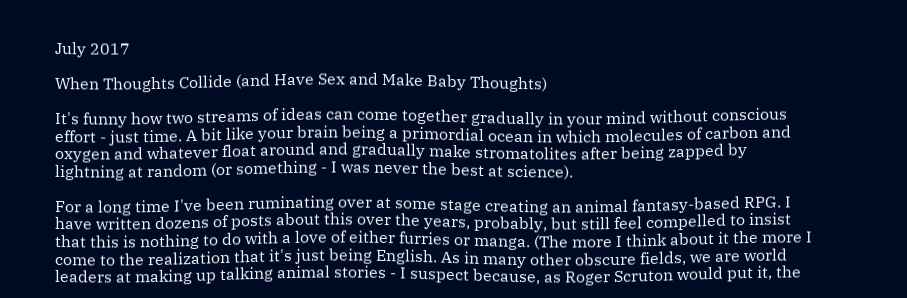July 2017

When Thoughts Collide (and Have Sex and Make Baby Thoughts)

It's funny how two streams of ideas can come together gradually in your mind without conscious effort - just time. A bit like your brain being a primordial ocean in which molecules of carbon and oxygen and whatever float around and gradually make stromatolites after being zapped by lightning at random (or something - I was never the best at science).

For a long time I've been ruminating over at some stage creating an animal fantasy-based RPG. I have written dozens of posts about this over the years, probably, but still feel compelled to insist that this is nothing to do with a love of either furries or manga. (The more I think about it the more I come to the realization that it's just being English. As in many other obscure fields, we are world leaders at making up talking animal stories - I suspect because, as Roger Scruton would put it, the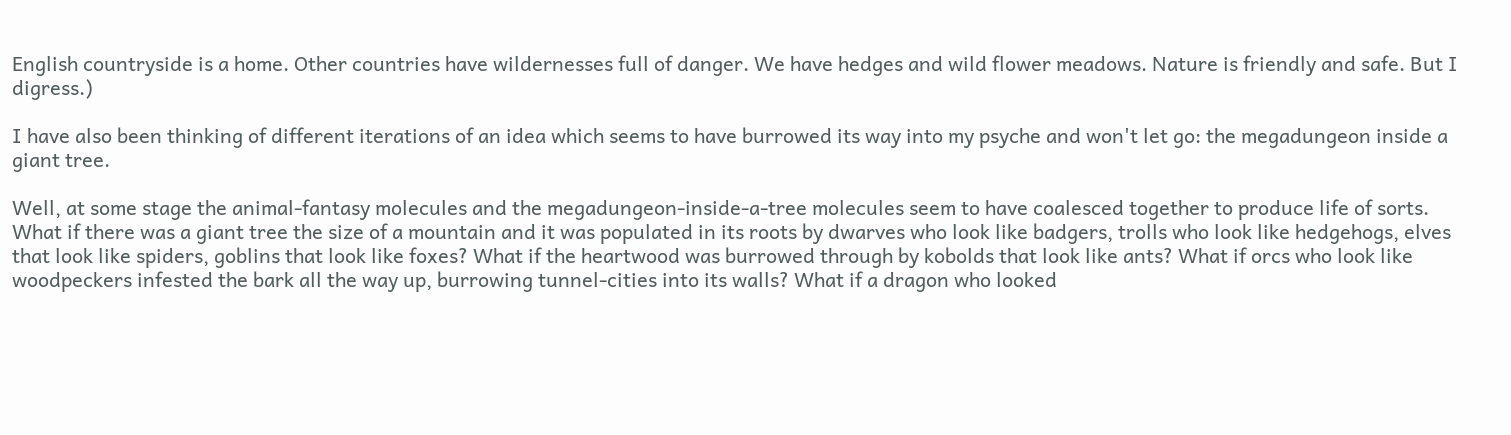English countryside is a home. Other countries have wildernesses full of danger. We have hedges and wild flower meadows. Nature is friendly and safe. But I digress.)

I have also been thinking of different iterations of an idea which seems to have burrowed its way into my psyche and won't let go: the megadungeon inside a giant tree.

Well, at some stage the animal-fantasy molecules and the megadungeon-inside-a-tree molecules seem to have coalesced together to produce life of sorts. What if there was a giant tree the size of a mountain and it was populated in its roots by dwarves who look like badgers, trolls who look like hedgehogs, elves that look like spiders, goblins that look like foxes? What if the heartwood was burrowed through by kobolds that look like ants? What if orcs who look like woodpeckers infested the bark all the way up, burrowing tunnel-cities into its walls? What if a dragon who looked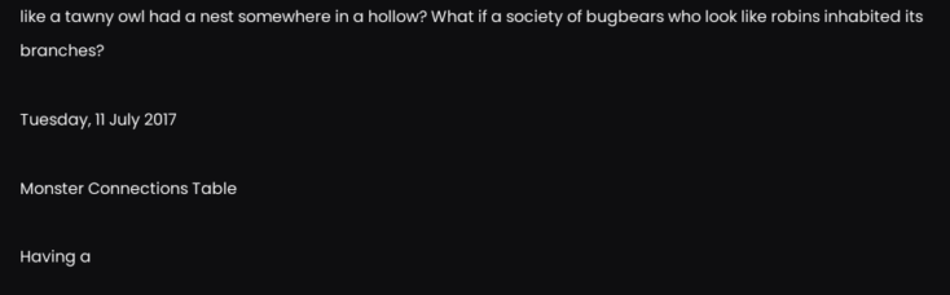like a tawny owl had a nest somewhere in a hollow? What if a society of bugbears who look like robins inhabited its branches?

Tuesday, 11 July 2017

Monster Connections Table

Having a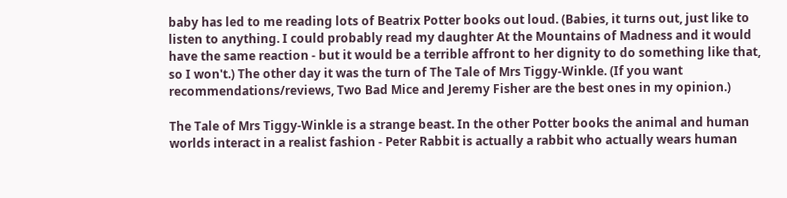baby has led to me reading lots of Beatrix Potter books out loud. (Babies, it turns out, just like to listen to anything. I could probably read my daughter At the Mountains of Madness and it would have the same reaction - but it would be a terrible affront to her dignity to do something like that, so I won't.) The other day it was the turn of The Tale of Mrs Tiggy-Winkle. (If you want recommendations/reviews, Two Bad Mice and Jeremy Fisher are the best ones in my opinion.)

The Tale of Mrs Tiggy-Winkle is a strange beast. In the other Potter books the animal and human worlds interact in a realist fashion - Peter Rabbit is actually a rabbit who actually wears human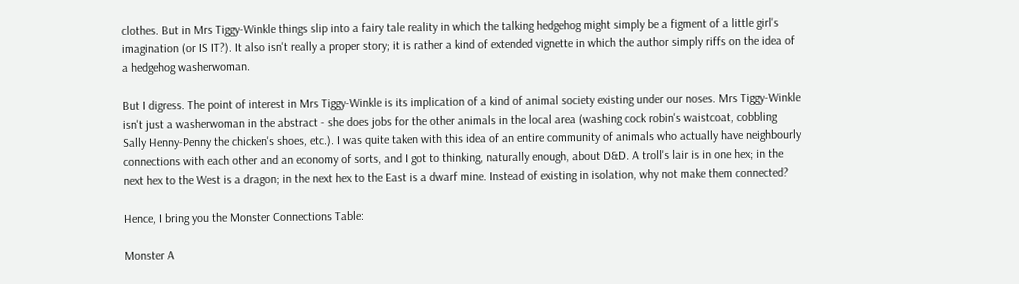clothes. But in Mrs Tiggy-Winkle things slip into a fairy tale reality in which the talking hedgehog might simply be a figment of a little girl's imagination (or IS IT?). It also isn't really a proper story; it is rather a kind of extended vignette in which the author simply riffs on the idea of a hedgehog washerwoman.

But I digress. The point of interest in Mrs Tiggy-Winkle is its implication of a kind of animal society existing under our noses. Mrs Tiggy-Winkle isn't just a washerwoman in the abstract - she does jobs for the other animals in the local area (washing cock robin's waistcoat, cobbling Sally Henny-Penny the chicken's shoes, etc.). I was quite taken with this idea of an entire community of animals who actually have neighbourly connections with each other and an economy of sorts, and I got to thinking, naturally enough, about D&D. A troll's lair is in one hex; in the next hex to the West is a dragon; in the next hex to the East is a dwarf mine. Instead of existing in isolation, why not make them connected?

Hence, I bring you the Monster Connections Table:

Monster A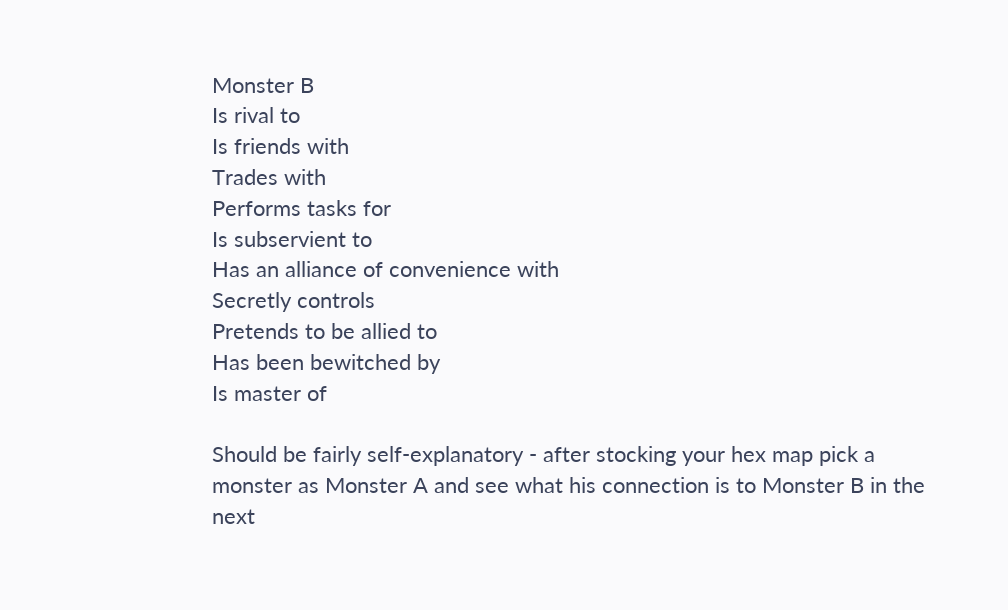Monster B
Is rival to
Is friends with
Trades with
Performs tasks for
Is subservient to
Has an alliance of convenience with
Secretly controls
Pretends to be allied to
Has been bewitched by
Is master of

Should be fairly self-explanatory - after stocking your hex map pick a monster as Monster A and see what his connection is to Monster B in the next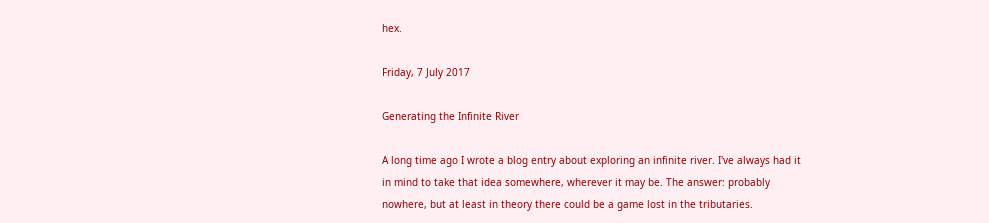hex.

Friday, 7 July 2017

Generating the Infinite River

A long time ago I wrote a blog entry about exploring an infinite river. I've always had it in mind to take that idea somewhere, wherever it may be. The answer: probably nowhere, but at least in theory there could be a game lost in the tributaries.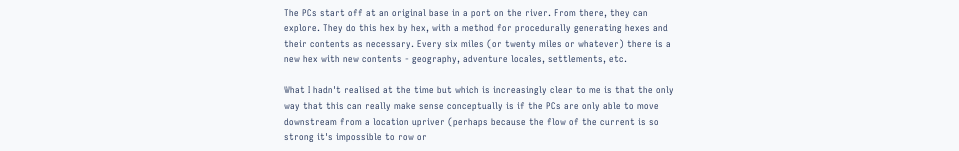The PCs start off at an original base in a port on the river. From there, they can explore. They do this hex by hex, with a method for procedurally generating hexes and their contents as necessary. Every six miles (or twenty miles or whatever) there is a new hex with new contents - geography, adventure locales, settlements, etc.

What I hadn't realised at the time but which is increasingly clear to me is that the only way that this can really make sense conceptually is if the PCs are only able to move downstream from a location upriver (perhaps because the flow of the current is so strong it's impossible to row or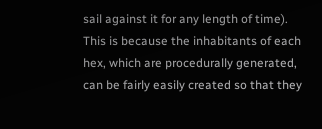sail against it for any length of time). This is because the inhabitants of each hex, which are procedurally generated, can be fairly easily created so that they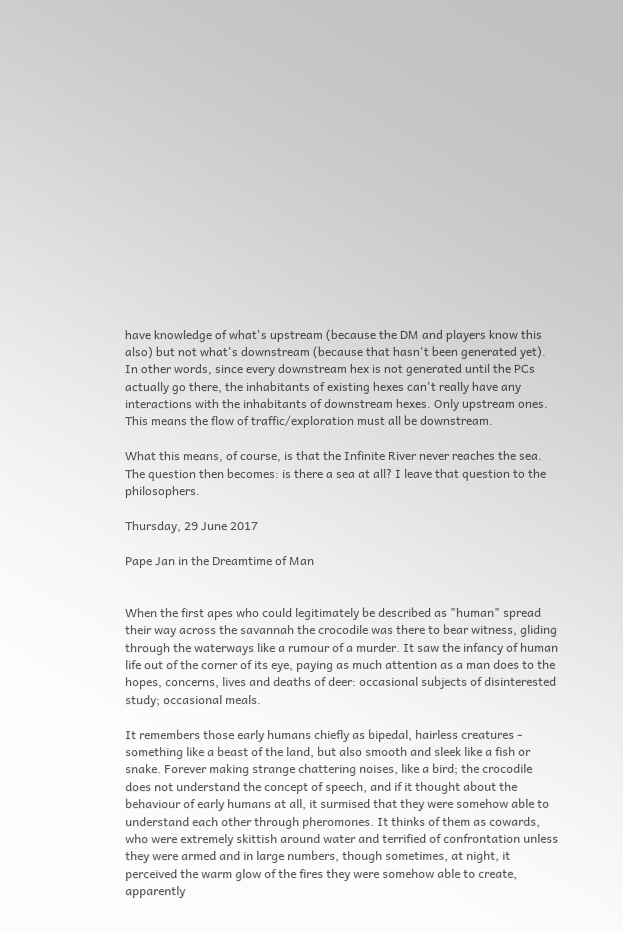have knowledge of what's upstream (because the DM and players know this also) but not what's downstream (because that hasn't been generated yet). In other words, since every downstream hex is not generated until the PCs actually go there, the inhabitants of existing hexes can't really have any interactions with the inhabitants of downstream hexes. Only upstream ones. This means the flow of traffic/exploration must all be downstream.

What this means, of course, is that the Infinite River never reaches the sea. The question then becomes: is there a sea at all? I leave that question to the philosophers.

Thursday, 29 June 2017

Pape Jan in the Dreamtime of Man


When the first apes who could legitimately be described as "human" spread their way across the savannah the crocodile was there to bear witness, gliding through the waterways like a rumour of a murder. It saw the infancy of human life out of the corner of its eye, paying as much attention as a man does to the hopes, concerns, lives and deaths of deer: occasional subjects of disinterested study; occasional meals.

It remembers those early humans chiefly as bipedal, hairless creatures - something like a beast of the land, but also smooth and sleek like a fish or snake. Forever making strange chattering noises, like a bird; the crocodile does not understand the concept of speech, and if it thought about the behaviour of early humans at all, it surmised that they were somehow able to understand each other through pheromones. It thinks of them as cowards, who were extremely skittish around water and terrified of confrontation unless they were armed and in large numbers, though sometimes, at night, it perceived the warm glow of the fires they were somehow able to create, apparently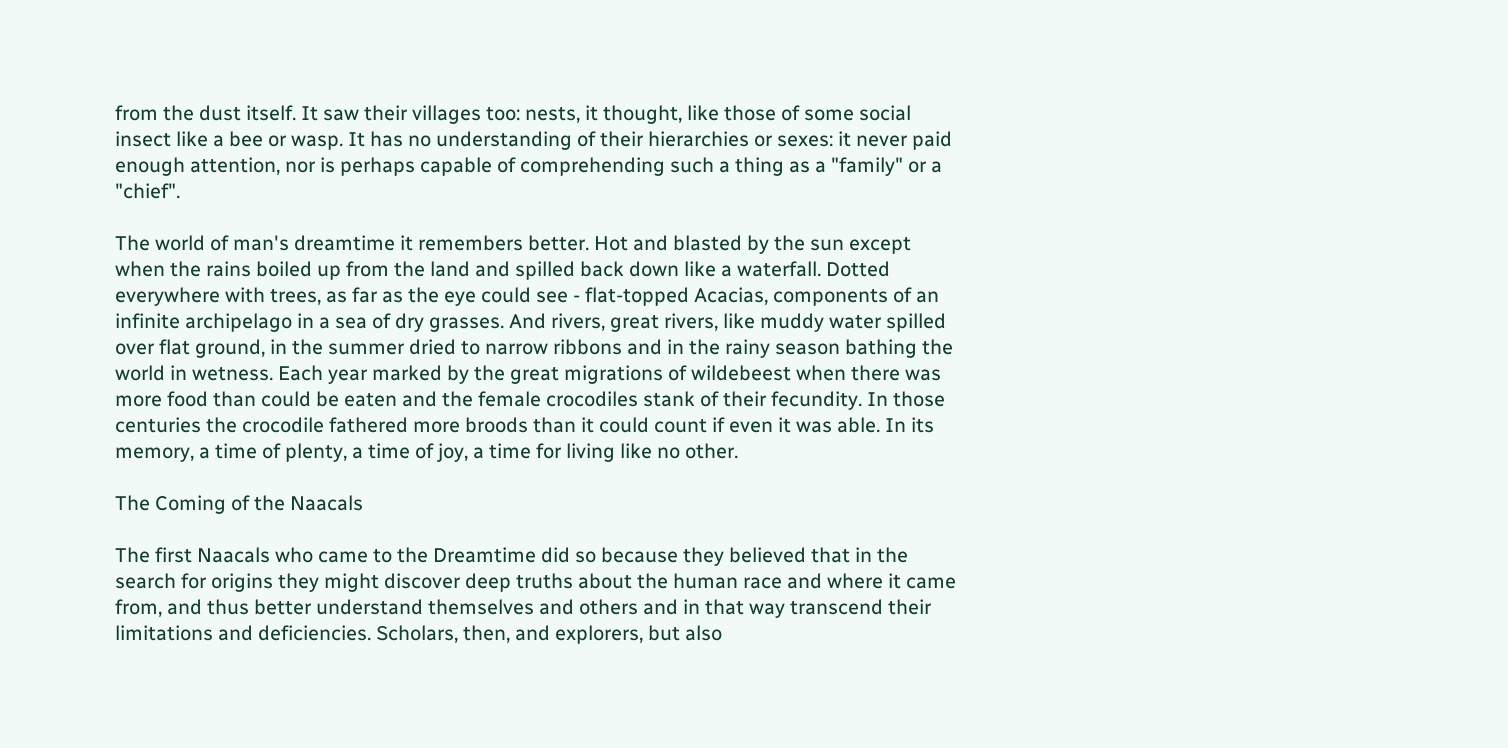from the dust itself. It saw their villages too: nests, it thought, like those of some social insect like a bee or wasp. It has no understanding of their hierarchies or sexes: it never paid enough attention, nor is perhaps capable of comprehending such a thing as a "family" or a "chief".

The world of man's dreamtime it remembers better. Hot and blasted by the sun except when the rains boiled up from the land and spilled back down like a waterfall. Dotted everywhere with trees, as far as the eye could see - flat-topped Acacias, components of an infinite archipelago in a sea of dry grasses. And rivers, great rivers, like muddy water spilled over flat ground, in the summer dried to narrow ribbons and in the rainy season bathing the world in wetness. Each year marked by the great migrations of wildebeest when there was more food than could be eaten and the female crocodiles stank of their fecundity. In those centuries the crocodile fathered more broods than it could count if even it was able. In its memory, a time of plenty, a time of joy, a time for living like no other.

The Coming of the Naacals

The first Naacals who came to the Dreamtime did so because they believed that in the search for origins they might discover deep truths about the human race and where it came from, and thus better understand themselves and others and in that way transcend their limitations and deficiencies. Scholars, then, and explorers, but also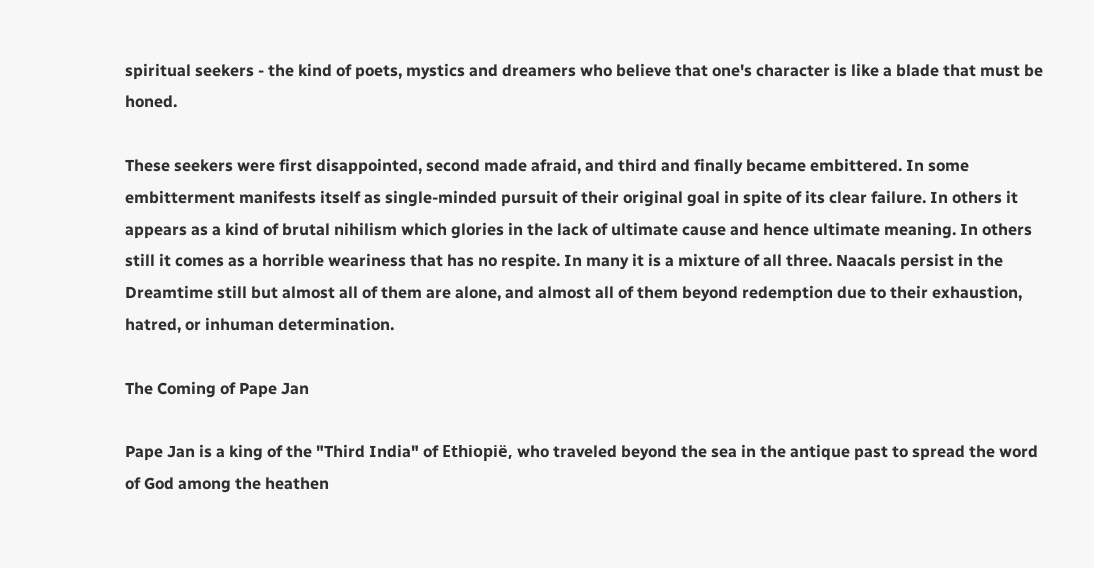spiritual seekers - the kind of poets, mystics and dreamers who believe that one's character is like a blade that must be honed.

These seekers were first disappointed, second made afraid, and third and finally became embittered. In some embitterment manifests itself as single-minded pursuit of their original goal in spite of its clear failure. In others it appears as a kind of brutal nihilism which glories in the lack of ultimate cause and hence ultimate meaning. In others still it comes as a horrible weariness that has no respite. In many it is a mixture of all three. Naacals persist in the Dreamtime still but almost all of them are alone, and almost all of them beyond redemption due to their exhaustion, hatred, or inhuman determination.

The Coming of Pape Jan

Pape Jan is a king of the "Third India" of Ethiopië, who traveled beyond the sea in the antique past to spread the word of God among the heathen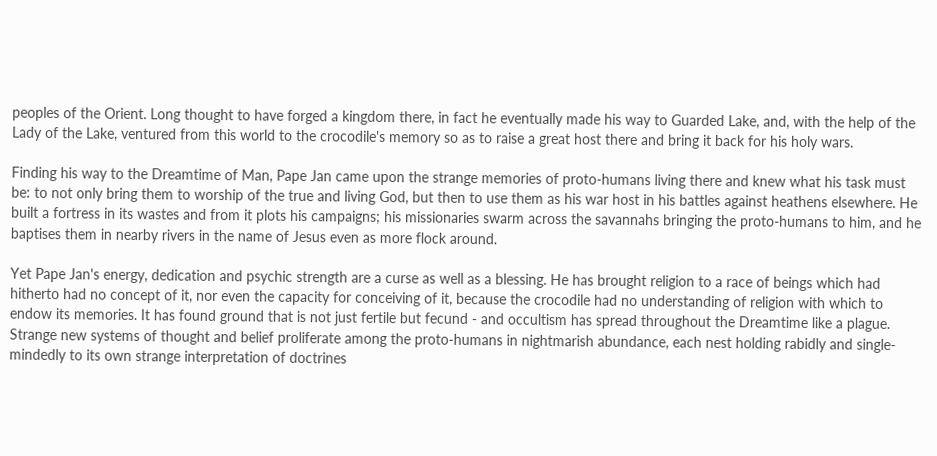peoples of the Orient. Long thought to have forged a kingdom there, in fact he eventually made his way to Guarded Lake, and, with the help of the Lady of the Lake, ventured from this world to the crocodile's memory so as to raise a great host there and bring it back for his holy wars.

Finding his way to the Dreamtime of Man, Pape Jan came upon the strange memories of proto-humans living there and knew what his task must be: to not only bring them to worship of the true and living God, but then to use them as his war host in his battles against heathens elsewhere. He built a fortress in its wastes and from it plots his campaigns; his missionaries swarm across the savannahs bringing the proto-humans to him, and he baptises them in nearby rivers in the name of Jesus even as more flock around.

Yet Pape Jan's energy, dedication and psychic strength are a curse as well as a blessing. He has brought religion to a race of beings which had hitherto had no concept of it, nor even the capacity for conceiving of it, because the crocodile had no understanding of religion with which to endow its memories. It has found ground that is not just fertile but fecund - and occultism has spread throughout the Dreamtime like a plague. Strange new systems of thought and belief proliferate among the proto-humans in nightmarish abundance, each nest holding rabidly and single-mindedly to its own strange interpretation of doctrines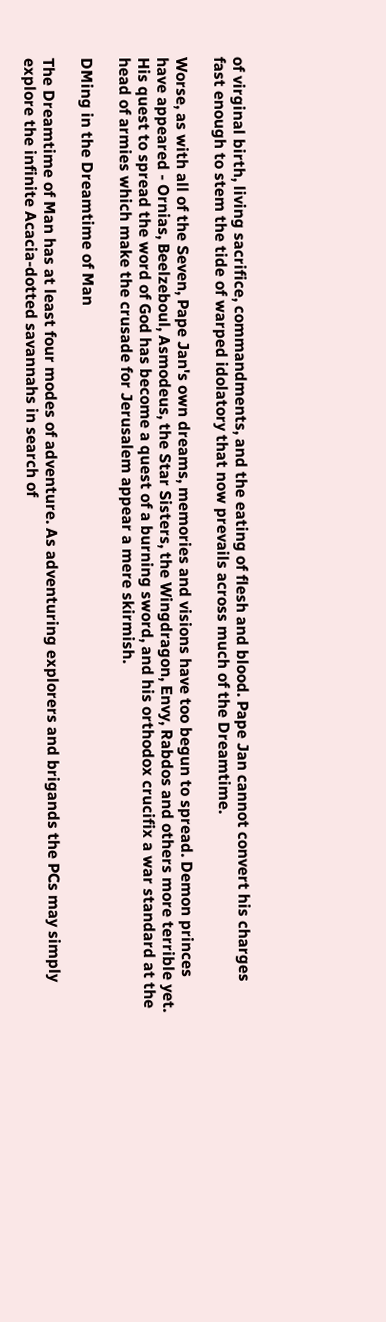of virginal birth, living sacrifice, commandments, and the eating of flesh and blood. Pape Jan cannot convert his charges fast enough to stem the tide of warped idolatory that now prevails across much of the Dreamtime.

Worse, as with all of the Seven, Pape Jan's own dreams, memories and visions have too begun to spread. Demon princes have appeared - Ornias, Beelzeboul, Asmodeus, the Star Sisters, the Wingdragon, Envy, Rabdos and others more terrible yet. His quest to spread the word of God has become a quest of a burning sword, and his orthodox crucifix a war standard at the head of armies which make the crusade for Jerusalem appear a mere skirmish.

DMing in the Dreamtime of Man

The Dreamtime of Man has at least four modes of adventure. As adventuring explorers and brigands the PCs may simply explore the infinite Acacia-dotted savannahs in search of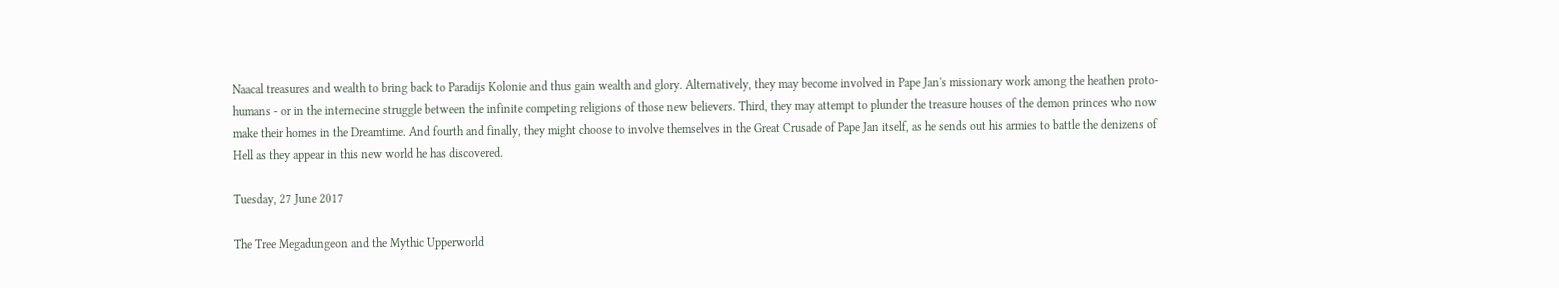Naacal treasures and wealth to bring back to Paradijs Kolonie and thus gain wealth and glory. Alternatively, they may become involved in Pape Jan's missionary work among the heathen proto-humans - or in the internecine struggle between the infinite competing religions of those new believers. Third, they may attempt to plunder the treasure houses of the demon princes who now make their homes in the Dreamtime. And fourth and finally, they might choose to involve themselves in the Great Crusade of Pape Jan itself, as he sends out his armies to battle the denizens of Hell as they appear in this new world he has discovered.

Tuesday, 27 June 2017

The Tree Megadungeon and the Mythic Upperworld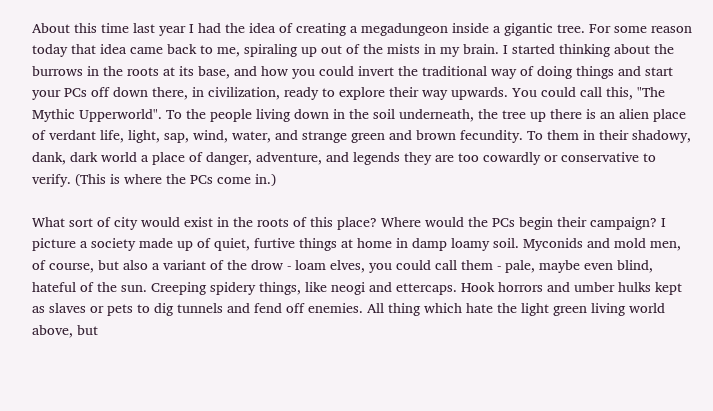About this time last year I had the idea of creating a megadungeon inside a gigantic tree. For some reason today that idea came back to me, spiraling up out of the mists in my brain. I started thinking about the burrows in the roots at its base, and how you could invert the traditional way of doing things and start your PCs off down there, in civilization, ready to explore their way upwards. You could call this, "The Mythic Upperworld". To the people living down in the soil underneath, the tree up there is an alien place of verdant life, light, sap, wind, water, and strange green and brown fecundity. To them in their shadowy, dank, dark world a place of danger, adventure, and legends they are too cowardly or conservative to verify. (This is where the PCs come in.)

What sort of city would exist in the roots of this place? Where would the PCs begin their campaign? I picture a society made up of quiet, furtive things at home in damp loamy soil. Myconids and mold men, of course, but also a variant of the drow - loam elves, you could call them - pale, maybe even blind, hateful of the sun. Creeping spidery things, like neogi and ettercaps. Hook horrors and umber hulks kept as slaves or pets to dig tunnels and fend off enemies. All thing which hate the light green living world above, but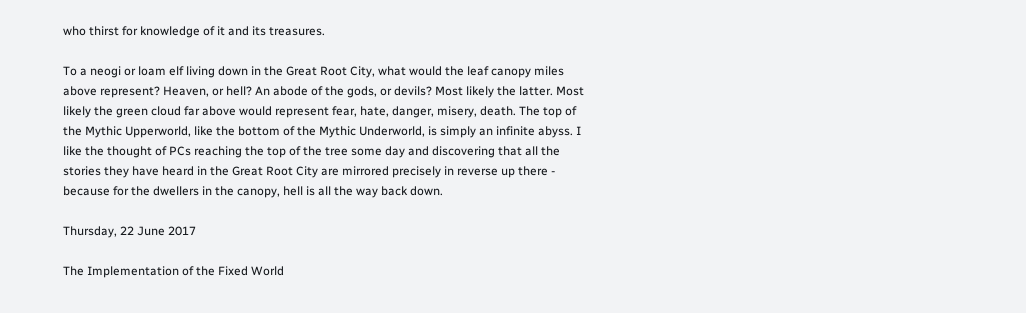who thirst for knowledge of it and its treasures.

To a neogi or loam elf living down in the Great Root City, what would the leaf canopy miles above represent? Heaven, or hell? An abode of the gods, or devils? Most likely the latter. Most likely the green cloud far above would represent fear, hate, danger, misery, death. The top of the Mythic Upperworld, like the bottom of the Mythic Underworld, is simply an infinite abyss. I like the thought of PCs reaching the top of the tree some day and discovering that all the stories they have heard in the Great Root City are mirrored precisely in reverse up there - because for the dwellers in the canopy, hell is all the way back down.

Thursday, 22 June 2017

The Implementation of the Fixed World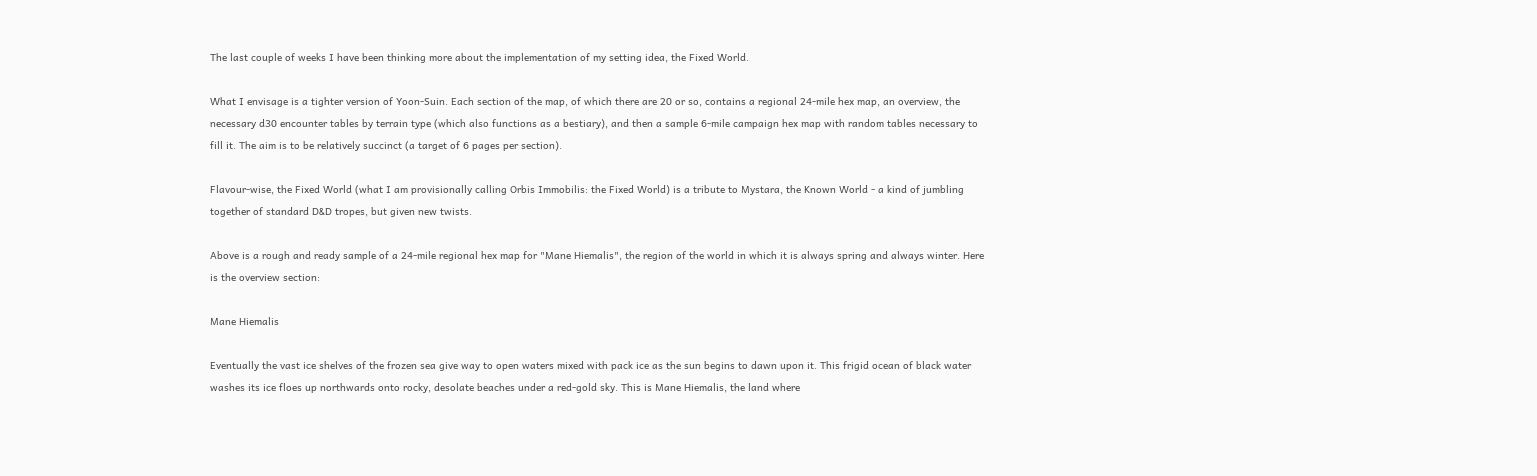The last couple of weeks I have been thinking more about the implementation of my setting idea, the Fixed World.

What I envisage is a tighter version of Yoon-Suin. Each section of the map, of which there are 20 or so, contains a regional 24-mile hex map, an overview, the necessary d30 encounter tables by terrain type (which also functions as a bestiary), and then a sample 6-mile campaign hex map with random tables necessary to fill it. The aim is to be relatively succinct (a target of 6 pages per section).

Flavour-wise, the Fixed World (what I am provisionally calling Orbis Immobilis: the Fixed World) is a tribute to Mystara, the Known World - a kind of jumbling together of standard D&D tropes, but given new twists.

Above is a rough and ready sample of a 24-mile regional hex map for "Mane Hiemalis", the region of the world in which it is always spring and always winter. Here is the overview section:

Mane Hiemalis

Eventually the vast ice shelves of the frozen sea give way to open waters mixed with pack ice as the sun begins to dawn upon it. This frigid ocean of black water washes its ice floes up northwards onto rocky, desolate beaches under a red-gold sky. This is Mane Hiemalis, the land where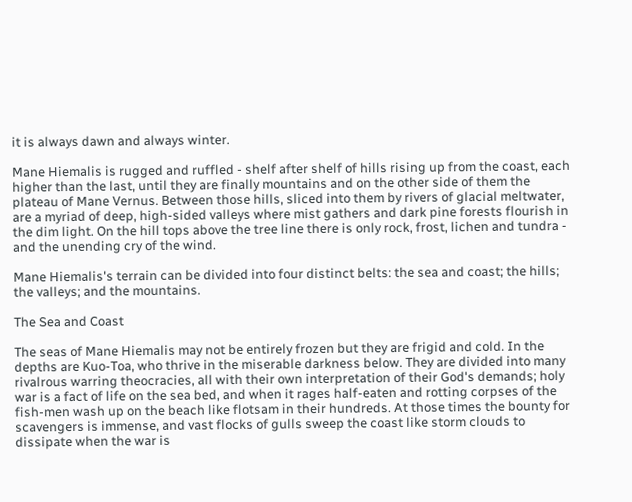it is always dawn and always winter.

Mane Hiemalis is rugged and ruffled - shelf after shelf of hills rising up from the coast, each higher than the last, until they are finally mountains and on the other side of them the plateau of Mane Vernus. Between those hills, sliced into them by rivers of glacial meltwater, are a myriad of deep, high-sided valleys where mist gathers and dark pine forests flourish in the dim light. On the hill tops above the tree line there is only rock, frost, lichen and tundra - and the unending cry of the wind.

Mane Hiemalis's terrain can be divided into four distinct belts: the sea and coast; the hills; the valleys; and the mountains.

The Sea and Coast

The seas of Mane Hiemalis may not be entirely frozen but they are frigid and cold. In the depths are Kuo-Toa, who thrive in the miserable darkness below. They are divided into many rivalrous warring theocracies, all with their own interpretation of their God's demands; holy war is a fact of life on the sea bed, and when it rages half-eaten and rotting corpses of the fish-men wash up on the beach like flotsam in their hundreds. At those times the bounty for scavengers is immense, and vast flocks of gulls sweep the coast like storm clouds to dissipate when the war is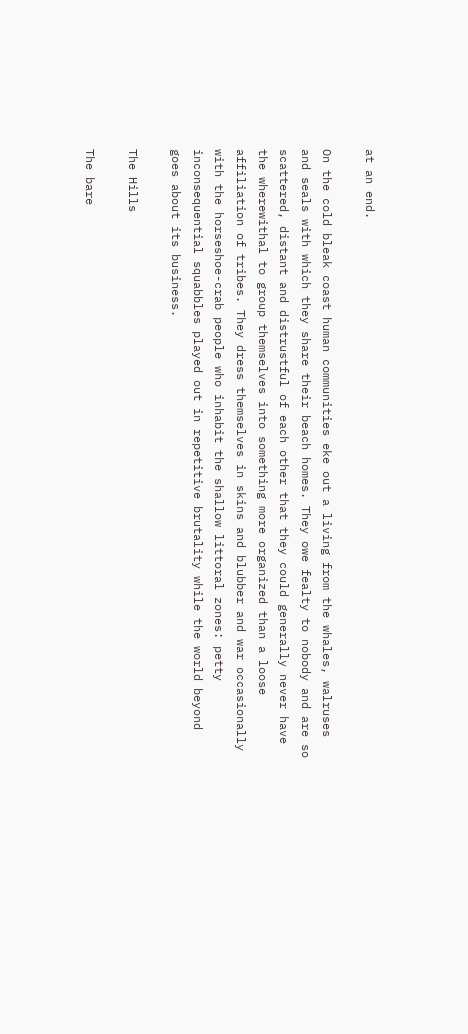at an end.

On the cold bleak coast human communities eke out a living from the whales, walruses and seals with which they share their beach homes. They owe fealty to nobody and are so scattered, distant and distrustful of each other that they could generally never have the wherewithal to group themselves into something more organized than a loose affiliation of tribes. They dress themselves in skins and blubber and war occasionally with the horseshoe-crab people who inhabit the shallow littoral zones: petty inconsequential squabbles played out in repetitive brutality while the world beyond goes about its business.

The Hills

The bare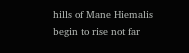hills of Mane Hiemalis begin to rise not far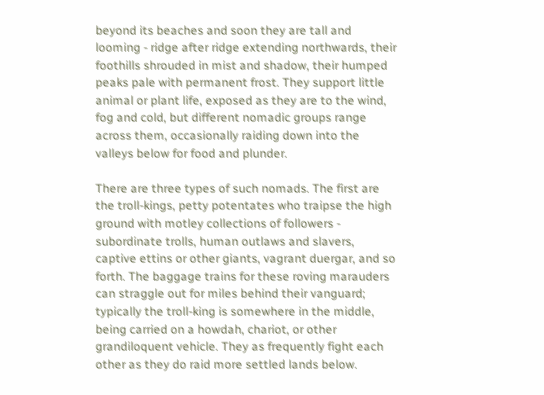beyond its beaches and soon they are tall and looming - ridge after ridge extending northwards, their foothills shrouded in mist and shadow, their humped peaks pale with permanent frost. They support little animal or plant life, exposed as they are to the wind, fog and cold, but different nomadic groups range across them, occasionally raiding down into the valleys below for food and plunder.

There are three types of such nomads. The first are the troll-kings, petty potentates who traipse the high ground with motley collections of followers - subordinate trolls, human outlaws and slavers, captive ettins or other giants, vagrant duergar, and so forth. The baggage trains for these roving marauders can straggle out for miles behind their vanguard; typically the troll-king is somewhere in the middle, being carried on a howdah, chariot, or other grandiloquent vehicle. They as frequently fight each other as they do raid more settled lands below.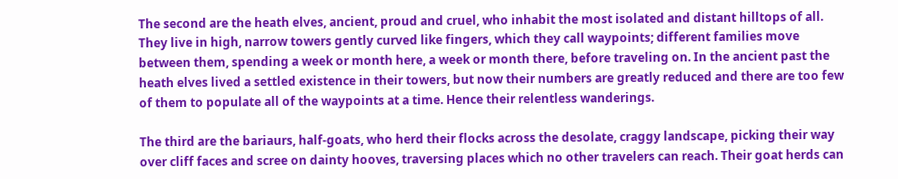The second are the heath elves, ancient, proud and cruel, who inhabit the most isolated and distant hilltops of all. They live in high, narrow towers gently curved like fingers, which they call waypoints; different families move between them, spending a week or month here, a week or month there, before traveling on. In the ancient past the heath elves lived a settled existence in their towers, but now their numbers are greatly reduced and there are too few of them to populate all of the waypoints at a time. Hence their relentless wanderings.

The third are the bariaurs, half-goats, who herd their flocks across the desolate, craggy landscape, picking their way over cliff faces and scree on dainty hooves, traversing places which no other travelers can reach. Their goat herds can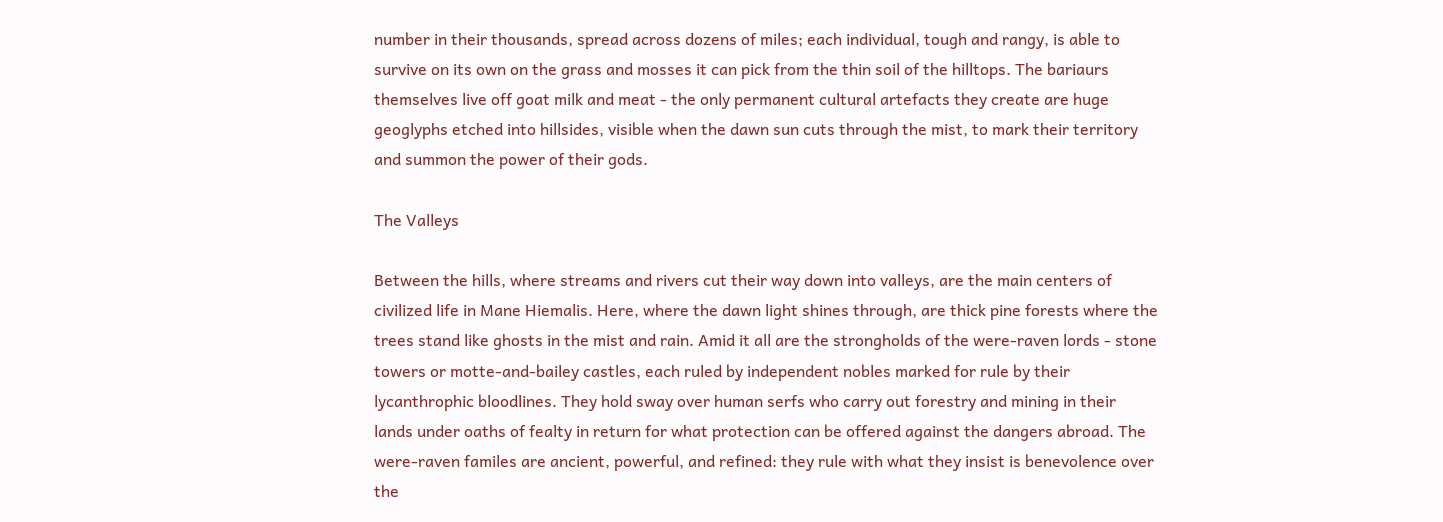number in their thousands, spread across dozens of miles; each individual, tough and rangy, is able to survive on its own on the grass and mosses it can pick from the thin soil of the hilltops. The bariaurs themselves live off goat milk and meat - the only permanent cultural artefacts they create are huge geoglyphs etched into hillsides, visible when the dawn sun cuts through the mist, to mark their territory and summon the power of their gods.

The Valleys

Between the hills, where streams and rivers cut their way down into valleys, are the main centers of civilized life in Mane Hiemalis. Here, where the dawn light shines through, are thick pine forests where the trees stand like ghosts in the mist and rain. Amid it all are the strongholds of the were-raven lords - stone towers or motte-and-bailey castles, each ruled by independent nobles marked for rule by their lycanthrophic bloodlines. They hold sway over human serfs who carry out forestry and mining in their lands under oaths of fealty in return for what protection can be offered against the dangers abroad. The were-raven familes are ancient, powerful, and refined: they rule with what they insist is benevolence over the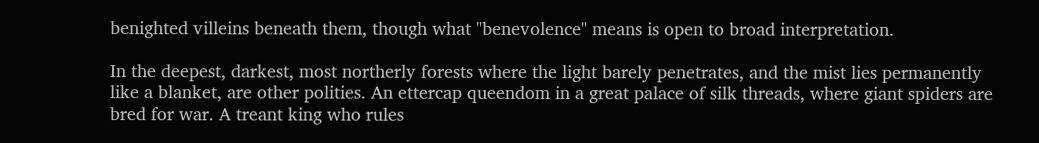benighted villeins beneath them, though what "benevolence" means is open to broad interpretation.

In the deepest, darkest, most northerly forests where the light barely penetrates, and the mist lies permanently like a blanket, are other polities. An ettercap queendom in a great palace of silk threads, where giant spiders are bred for war. A treant king who rules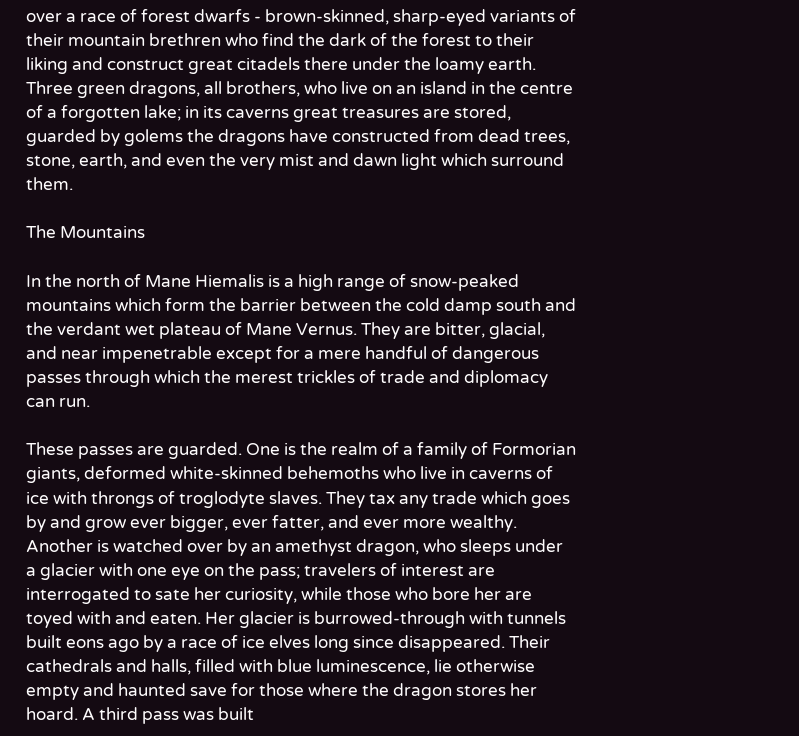over a race of forest dwarfs - brown-skinned, sharp-eyed variants of their mountain brethren who find the dark of the forest to their liking and construct great citadels there under the loamy earth. Three green dragons, all brothers, who live on an island in the centre of a forgotten lake; in its caverns great treasures are stored, guarded by golems the dragons have constructed from dead trees, stone, earth, and even the very mist and dawn light which surround them.

The Mountains

In the north of Mane Hiemalis is a high range of snow-peaked mountains which form the barrier between the cold damp south and the verdant wet plateau of Mane Vernus. They are bitter, glacial, and near impenetrable except for a mere handful of dangerous passes through which the merest trickles of trade and diplomacy can run.

These passes are guarded. One is the realm of a family of Formorian giants, deformed white-skinned behemoths who live in caverns of ice with throngs of troglodyte slaves. They tax any trade which goes by and grow ever bigger, ever fatter, and ever more wealthy. Another is watched over by an amethyst dragon, who sleeps under a glacier with one eye on the pass; travelers of interest are interrogated to sate her curiosity, while those who bore her are toyed with and eaten. Her glacier is burrowed-through with tunnels built eons ago by a race of ice elves long since disappeared. Their cathedrals and halls, filled with blue luminescence, lie otherwise empty and haunted save for those where the dragon stores her hoard. A third pass was built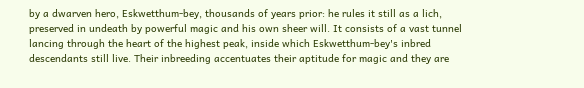by a dwarven hero, Eskwetthum-bey, thousands of years prior: he rules it still as a lich, preserved in undeath by powerful magic and his own sheer will. It consists of a vast tunnel lancing through the heart of the highest peak, inside which Eskwetthum-bey's inbred descendants still live. Their inbreeding accentuates their aptitude for magic and they are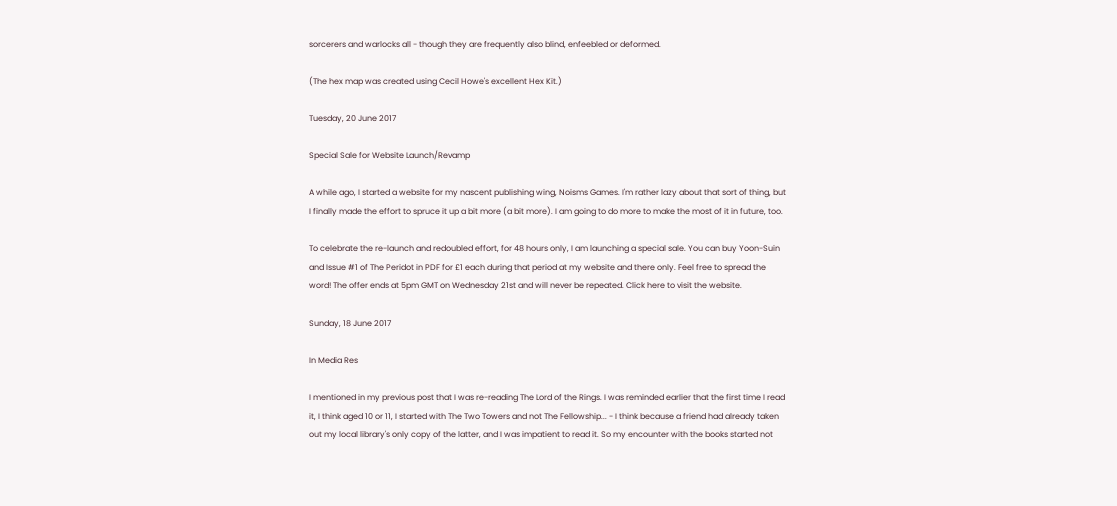sorcerers and warlocks all - though they are frequently also blind, enfeebled or deformed.

(The hex map was created using Cecil Howe's excellent Hex Kit.)

Tuesday, 20 June 2017

Special Sale for Website Launch/Revamp

A while ago, I started a website for my nascent publishing wing, Noisms Games. I'm rather lazy about that sort of thing, but I finally made the effort to spruce it up a bit more (a bit more). I am going to do more to make the most of it in future, too.

To celebrate the re-launch and redoubled effort, for 48 hours only, I am launching a special sale. You can buy Yoon-Suin and Issue #1 of The Peridot in PDF for £1 each during that period at my website and there only. Feel free to spread the word! The offer ends at 5pm GMT on Wednesday 21st and will never be repeated. Click here to visit the website.

Sunday, 18 June 2017

In Media Res

I mentioned in my previous post that I was re-reading The Lord of the Rings. I was reminded earlier that the first time I read it, I think aged 10 or 11, I started with The Two Towers and not The Fellowship... - I think because a friend had already taken out my local library's only copy of the latter, and I was impatient to read it. So my encounter with the books started not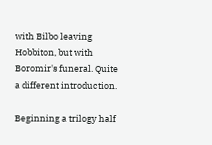with Bilbo leaving Hobbiton, but with Boromir's funeral. Quite a different introduction.

Beginning a trilogy half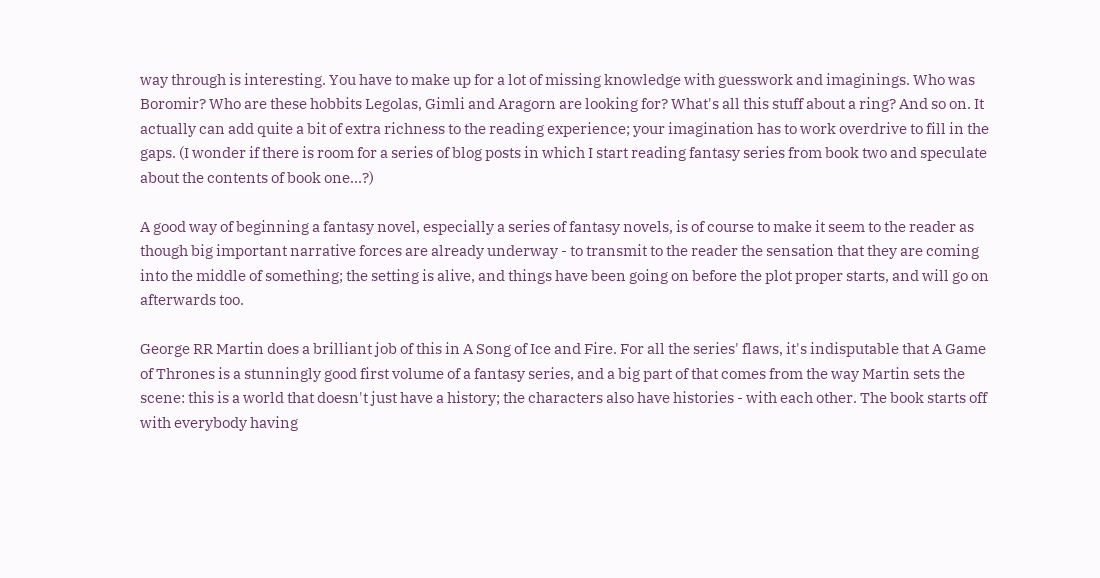way through is interesting. You have to make up for a lot of missing knowledge with guesswork and imaginings. Who was Boromir? Who are these hobbits Legolas, Gimli and Aragorn are looking for? What's all this stuff about a ring? And so on. It actually can add quite a bit of extra richness to the reading experience; your imagination has to work overdrive to fill in the gaps. (I wonder if there is room for a series of blog posts in which I start reading fantasy series from book two and speculate about the contents of book one...?)

A good way of beginning a fantasy novel, especially a series of fantasy novels, is of course to make it seem to the reader as though big important narrative forces are already underway - to transmit to the reader the sensation that they are coming into the middle of something; the setting is alive, and things have been going on before the plot proper starts, and will go on afterwards too.

George RR Martin does a brilliant job of this in A Song of Ice and Fire. For all the series' flaws, it's indisputable that A Game of Thrones is a stunningly good first volume of a fantasy series, and a big part of that comes from the way Martin sets the scene: this is a world that doesn't just have a history; the characters also have histories - with each other. The book starts off with everybody having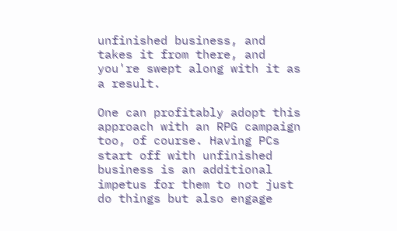unfinished business, and takes it from there, and you're swept along with it as a result.

One can profitably adopt this approach with an RPG campaign too, of course. Having PCs start off with unfinished business is an additional impetus for them to not just do things but also engage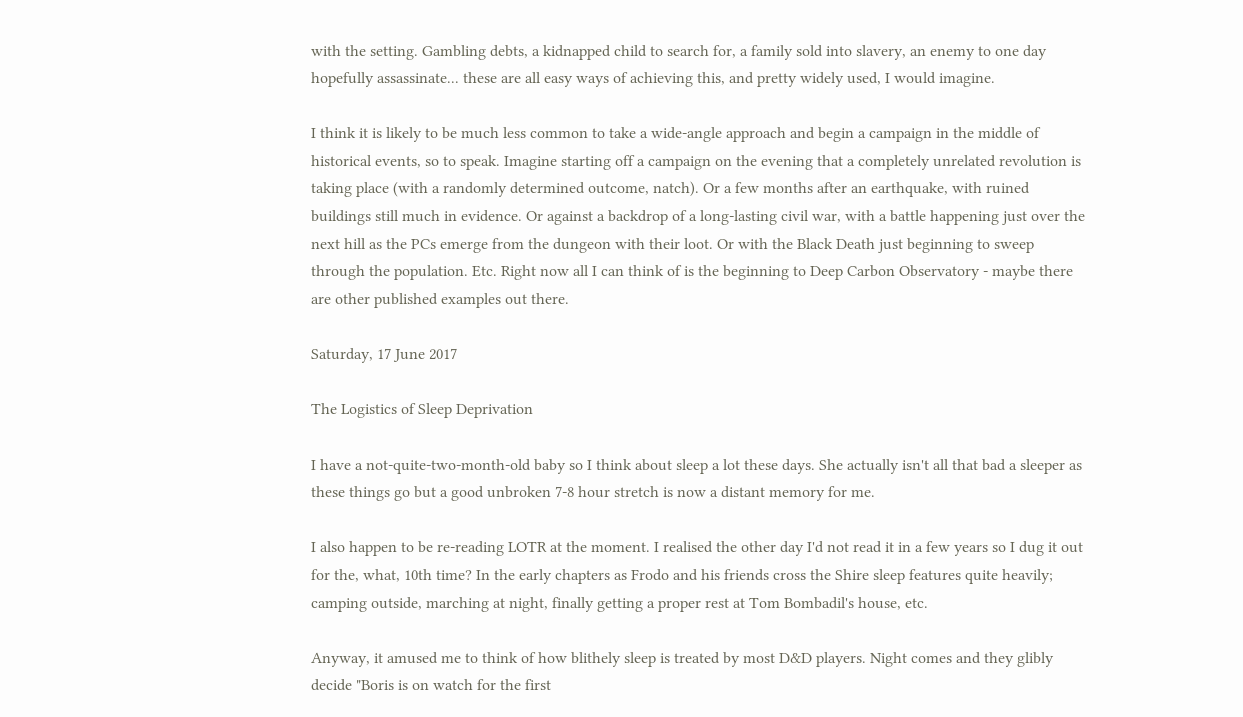with the setting. Gambling debts, a kidnapped child to search for, a family sold into slavery, an enemy to one day hopefully assassinate... these are all easy ways of achieving this, and pretty widely used, I would imagine.

I think it is likely to be much less common to take a wide-angle approach and begin a campaign in the middle of historical events, so to speak. Imagine starting off a campaign on the evening that a completely unrelated revolution is taking place (with a randomly determined outcome, natch). Or a few months after an earthquake, with ruined buildings still much in evidence. Or against a backdrop of a long-lasting civil war, with a battle happening just over the next hill as the PCs emerge from the dungeon with their loot. Or with the Black Death just beginning to sweep through the population. Etc. Right now all I can think of is the beginning to Deep Carbon Observatory - maybe there are other published examples out there.

Saturday, 17 June 2017

The Logistics of Sleep Deprivation

I have a not-quite-two-month-old baby so I think about sleep a lot these days. She actually isn't all that bad a sleeper as these things go but a good unbroken 7-8 hour stretch is now a distant memory for me.

I also happen to be re-reading LOTR at the moment. I realised the other day I'd not read it in a few years so I dug it out for the, what, 10th time? In the early chapters as Frodo and his friends cross the Shire sleep features quite heavily; camping outside, marching at night, finally getting a proper rest at Tom Bombadil's house, etc.

Anyway, it amused me to think of how blithely sleep is treated by most D&D players. Night comes and they glibly decide "Boris is on watch for the first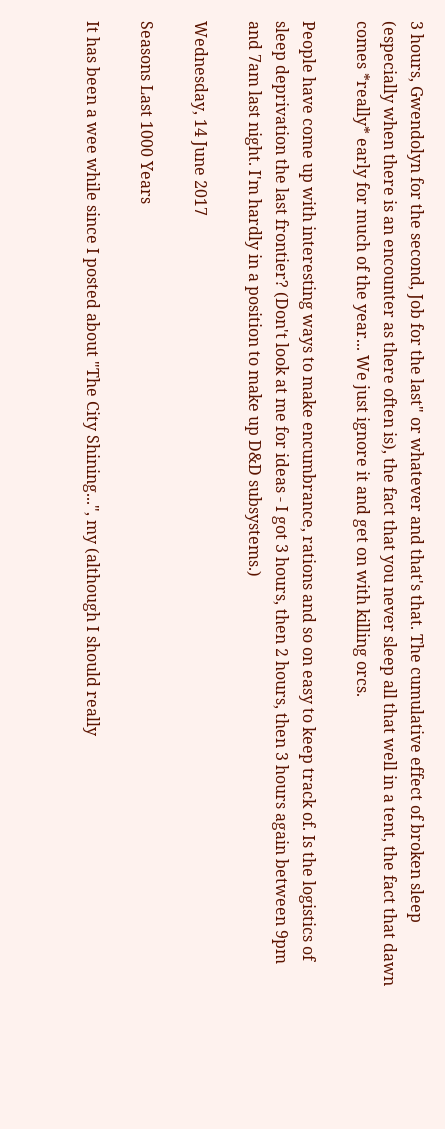3 hours, Gwendolyn for the second, Job for the last" or whatever and that's that. The cumulative effect of broken sleep (especially when there is an encounter as there often is), the fact that you never sleep all that well in a tent, the fact that dawn comes *really* early for much of the year... We just ignore it and get on with killing orcs.

People have come up with interesting ways to make encumbrance, rations and so on easy to keep track of. Is the logistics of sleep deprivation the last frontier? (Don't look at me for ideas - I got 3 hours, then 2 hours, then 3 hours again between 9pm and 7am last night. I'm hardly in a position to make up D&D subsystems.)

Wednesday, 14 June 2017

Seasons Last 1000 Years

It has been a wee while since I posted about "The City Shining...", my (although I should really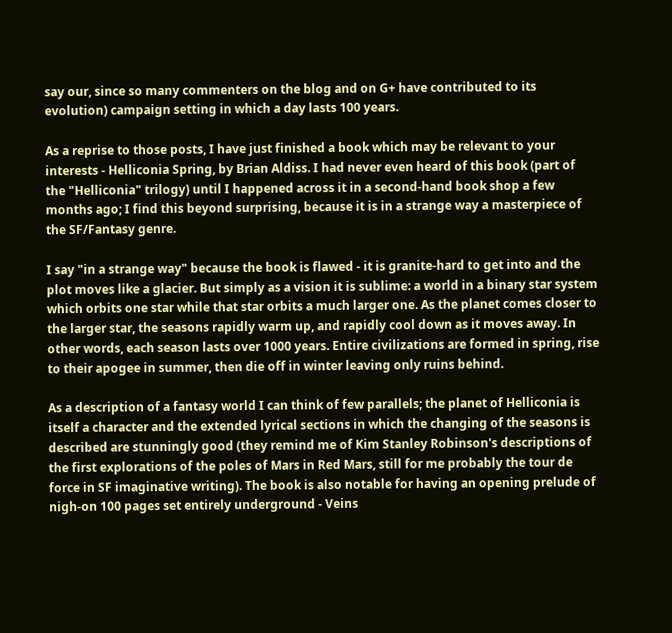say our, since so many commenters on the blog and on G+ have contributed to its evolution) campaign setting in which a day lasts 100 years.

As a reprise to those posts, I have just finished a book which may be relevant to your interests - Helliconia Spring, by Brian Aldiss. I had never even heard of this book (part of the "Helliconia" trilogy) until I happened across it in a second-hand book shop a few months ago; I find this beyond surprising, because it is in a strange way a masterpiece of the SF/Fantasy genre.

I say "in a strange way" because the book is flawed - it is granite-hard to get into and the plot moves like a glacier. But simply as a vision it is sublime: a world in a binary star system which orbits one star while that star orbits a much larger one. As the planet comes closer to the larger star, the seasons rapidly warm up, and rapidly cool down as it moves away. In other words, each season lasts over 1000 years. Entire civilizations are formed in spring, rise to their apogee in summer, then die off in winter leaving only ruins behind.

As a description of a fantasy world I can think of few parallels; the planet of Helliconia is itself a character and the extended lyrical sections in which the changing of the seasons is described are stunningly good (they remind me of Kim Stanley Robinson's descriptions of the first explorations of the poles of Mars in Red Mars, still for me probably the tour de force in SF imaginative writing). The book is also notable for having an opening prelude of nigh-on 100 pages set entirely underground - Veins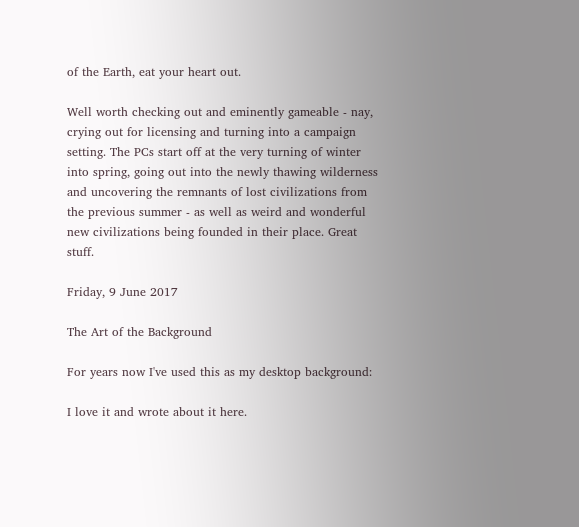of the Earth, eat your heart out.

Well worth checking out and eminently gameable - nay, crying out for licensing and turning into a campaign setting. The PCs start off at the very turning of winter into spring, going out into the newly thawing wilderness and uncovering the remnants of lost civilizations from the previous summer - as well as weird and wonderful new civilizations being founded in their place. Great stuff.

Friday, 9 June 2017

The Art of the Background

For years now I've used this as my desktop background:

I love it and wrote about it here.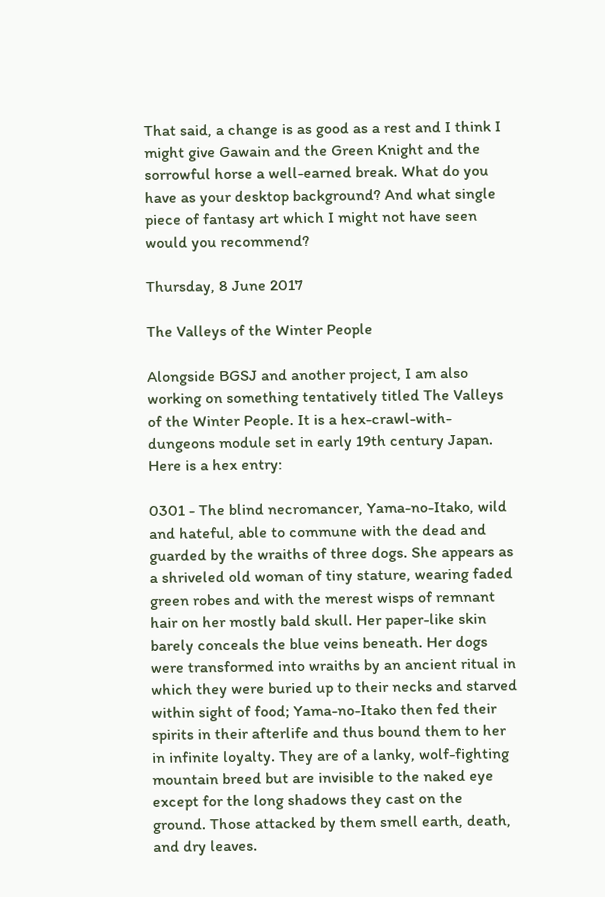That said, a change is as good as a rest and I think I might give Gawain and the Green Knight and the sorrowful horse a well-earned break. What do you have as your desktop background? And what single piece of fantasy art which I might not have seen would you recommend?

Thursday, 8 June 2017

The Valleys of the Winter People

Alongside BGSJ and another project, I am also working on something tentatively titled The Valleys of the Winter People. It is a hex-crawl-with-dungeons module set in early 19th century Japan. Here is a hex entry:

0301 - The blind necromancer, Yama-no-Itako, wild and hateful, able to commune with the dead and guarded by the wraiths of three dogs. She appears as a shriveled old woman of tiny stature, wearing faded green robes and with the merest wisps of remnant hair on her mostly bald skull. Her paper-like skin barely conceals the blue veins beneath. Her dogs were transformed into wraiths by an ancient ritual in which they were buried up to their necks and starved within sight of food; Yama-no-Itako then fed their spirits in their afterlife and thus bound them to her in infinite loyalty. They are of a lanky, wolf-fighting mountain breed but are invisible to the naked eye except for the long shadows they cast on the ground. Those attacked by them smell earth, death, and dry leaves.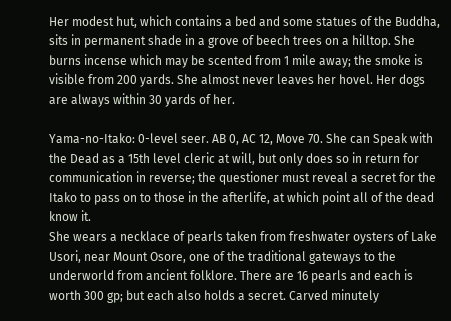Her modest hut, which contains a bed and some statues of the Buddha, sits in permanent shade in a grove of beech trees on a hilltop. She burns incense which may be scented from 1 mile away; the smoke is visible from 200 yards. She almost never leaves her hovel. Her dogs are always within 30 yards of her.

Yama-no-Itako: 0-level seer. AB 0, AC 12, Move 70. She can Speak with the Dead as a 15th level cleric at will, but only does so in return for communication in reverse; the questioner must reveal a secret for the Itako to pass on to those in the afterlife, at which point all of the dead know it.
She wears a necklace of pearls taken from freshwater oysters of Lake Usori, near Mount Osore, one of the traditional gateways to the underworld from ancient folklore. There are 16 pearls and each is worth 300 gp; but each also holds a secret. Carved minutely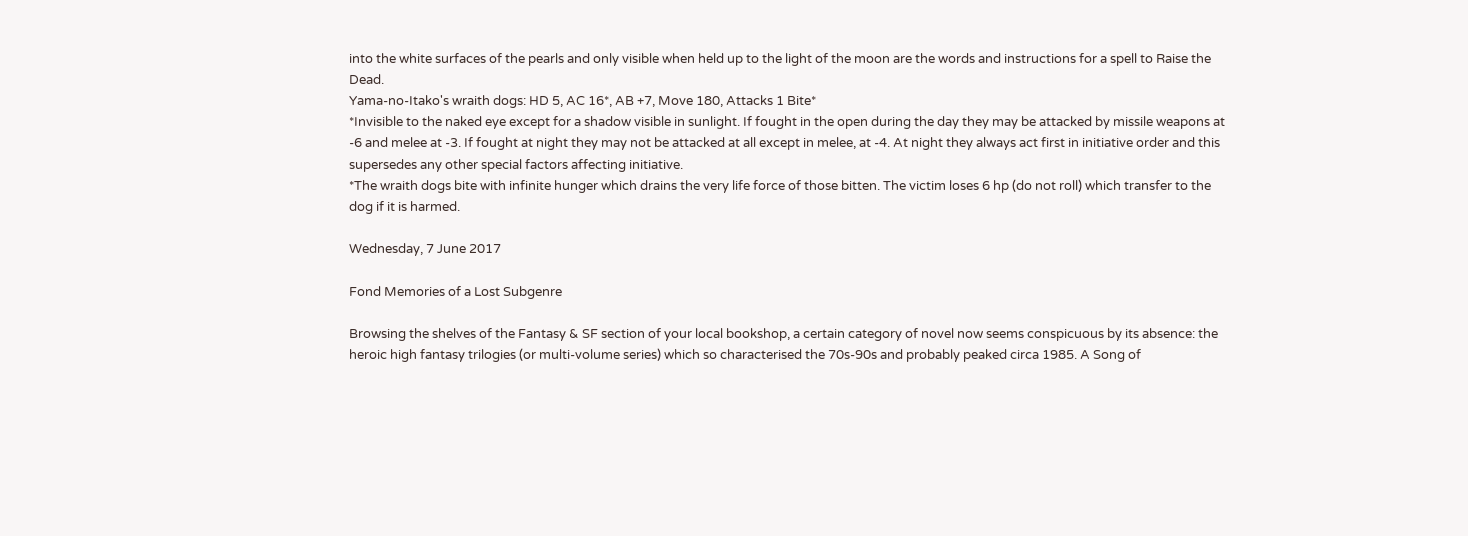into the white surfaces of the pearls and only visible when held up to the light of the moon are the words and instructions for a spell to Raise the Dead.
Yama-no-Itako's wraith dogs: HD 5, AC 16*, AB +7, Move 180, Attacks 1 Bite*
*Invisible to the naked eye except for a shadow visible in sunlight. If fought in the open during the day they may be attacked by missile weapons at -6 and melee at -3. If fought at night they may not be attacked at all except in melee, at -4. At night they always act first in initiative order and this supersedes any other special factors affecting initiative.
*The wraith dogs bite with infinite hunger which drains the very life force of those bitten. The victim loses 6 hp (do not roll) which transfer to the dog if it is harmed.

Wednesday, 7 June 2017

Fond Memories of a Lost Subgenre

Browsing the shelves of the Fantasy & SF section of your local bookshop, a certain category of novel now seems conspicuous by its absence: the heroic high fantasy trilogies (or multi-volume series) which so characterised the 70s-90s and probably peaked circa 1985. A Song of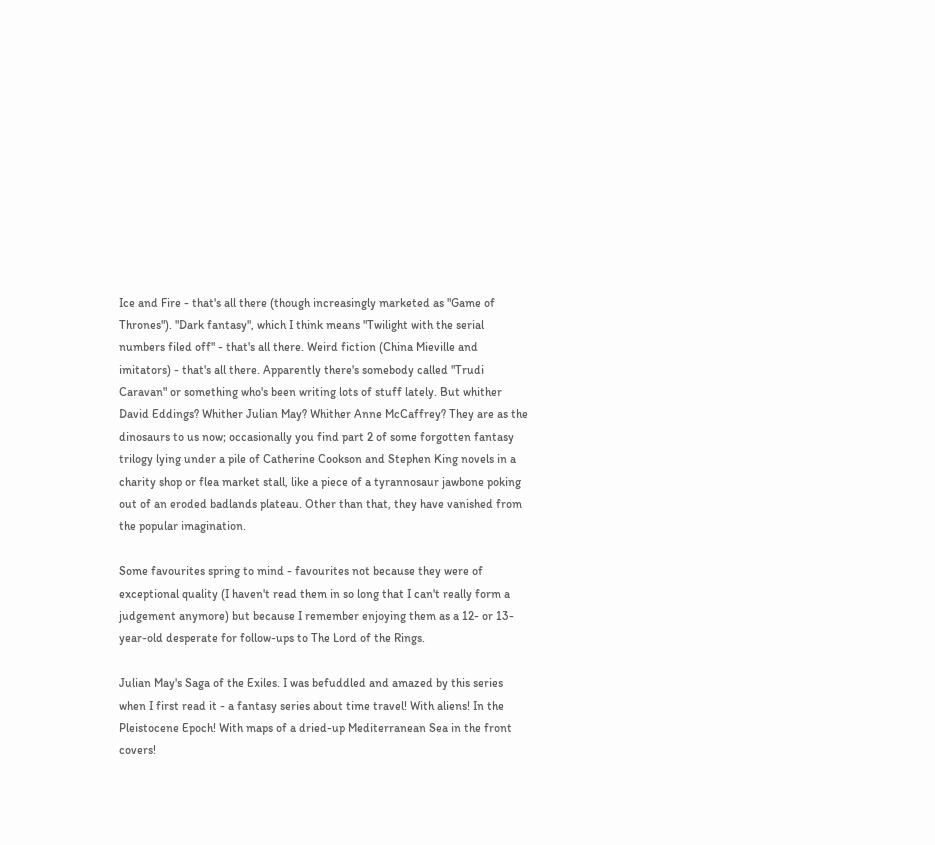Ice and Fire - that's all there (though increasingly marketed as "Game of Thrones"). "Dark fantasy", which I think means "Twilight with the serial numbers filed off" - that's all there. Weird fiction (China Mieville and imitators) - that's all there. Apparently there's somebody called "Trudi Caravan" or something who's been writing lots of stuff lately. But whither David Eddings? Whither Julian May? Whither Anne McCaffrey? They are as the dinosaurs to us now; occasionally you find part 2 of some forgotten fantasy trilogy lying under a pile of Catherine Cookson and Stephen King novels in a charity shop or flea market stall, like a piece of a tyrannosaur jawbone poking out of an eroded badlands plateau. Other than that, they have vanished from the popular imagination.

Some favourites spring to mind - favourites not because they were of exceptional quality (I haven't read them in so long that I can't really form a judgement anymore) but because I remember enjoying them as a 12- or 13-year-old desperate for follow-ups to The Lord of the Rings.

Julian May's Saga of the Exiles. I was befuddled and amazed by this series when I first read it - a fantasy series about time travel! With aliens! In the Pleistocene Epoch! With maps of a dried-up Mediterranean Sea in the front covers!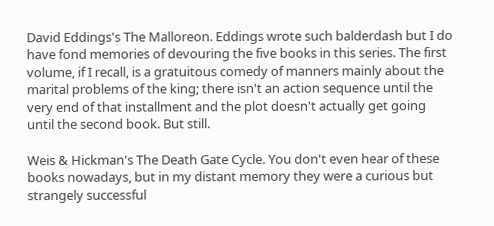David Eddings's The Malloreon. Eddings wrote such balderdash but I do have fond memories of devouring the five books in this series. The first volume, if I recall, is a gratuitous comedy of manners mainly about the marital problems of the king; there isn't an action sequence until the very end of that installment and the plot doesn't actually get going until the second book. But still.

Weis & Hickman's The Death Gate Cycle. You don't even hear of these books nowadays, but in my distant memory they were a curious but strangely successful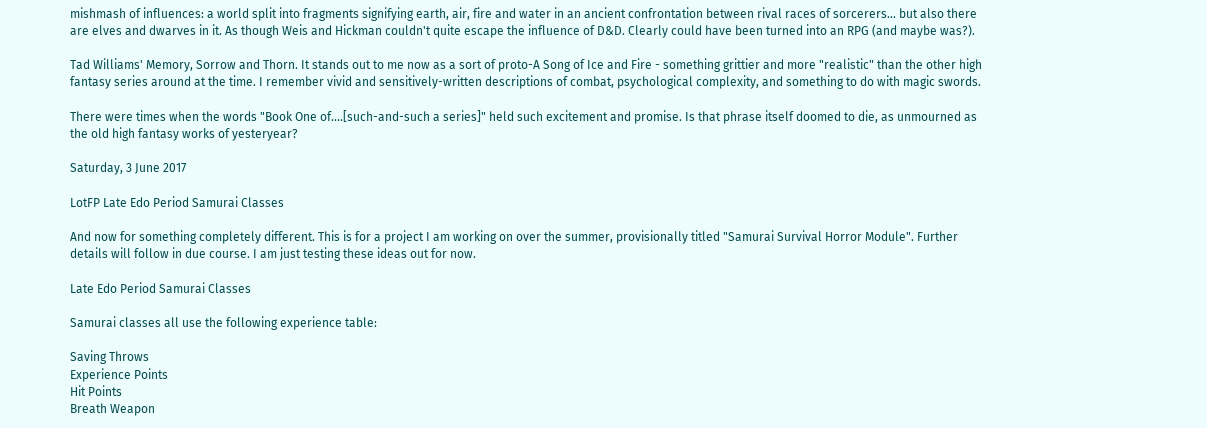mishmash of influences: a world split into fragments signifying earth, air, fire and water in an ancient confrontation between rival races of sorcerers... but also there are elves and dwarves in it. As though Weis and Hickman couldn't quite escape the influence of D&D. Clearly could have been turned into an RPG (and maybe was?).

Tad Williams' Memory, Sorrow and Thorn. It stands out to me now as a sort of proto-A Song of Ice and Fire - something grittier and more "realistic" than the other high fantasy series around at the time. I remember vivid and sensitively-written descriptions of combat, psychological complexity, and something to do with magic swords.

There were times when the words "Book One of....[such-and-such a series]" held such excitement and promise. Is that phrase itself doomed to die, as unmourned as the old high fantasy works of yesteryear?

Saturday, 3 June 2017

LotFP Late Edo Period Samurai Classes

And now for something completely different. This is for a project I am working on over the summer, provisionally titled "Samurai Survival Horror Module". Further details will follow in due course. I am just testing these ideas out for now.

Late Edo Period Samurai Classes

Samurai classes all use the following experience table:

Saving Throws
Experience Points
Hit Points
Breath Weapon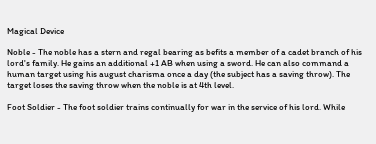Magical Device

Noble - The noble has a stern and regal bearing as befits a member of a cadet branch of his lord's family. He gains an additional +1 AB when using a sword. He can also command a human target using his august charisma once a day (the subject has a saving throw). The target loses the saving throw when the noble is at 4th level.

Foot Soldier - The foot soldier trains continually for war in the service of his lord. While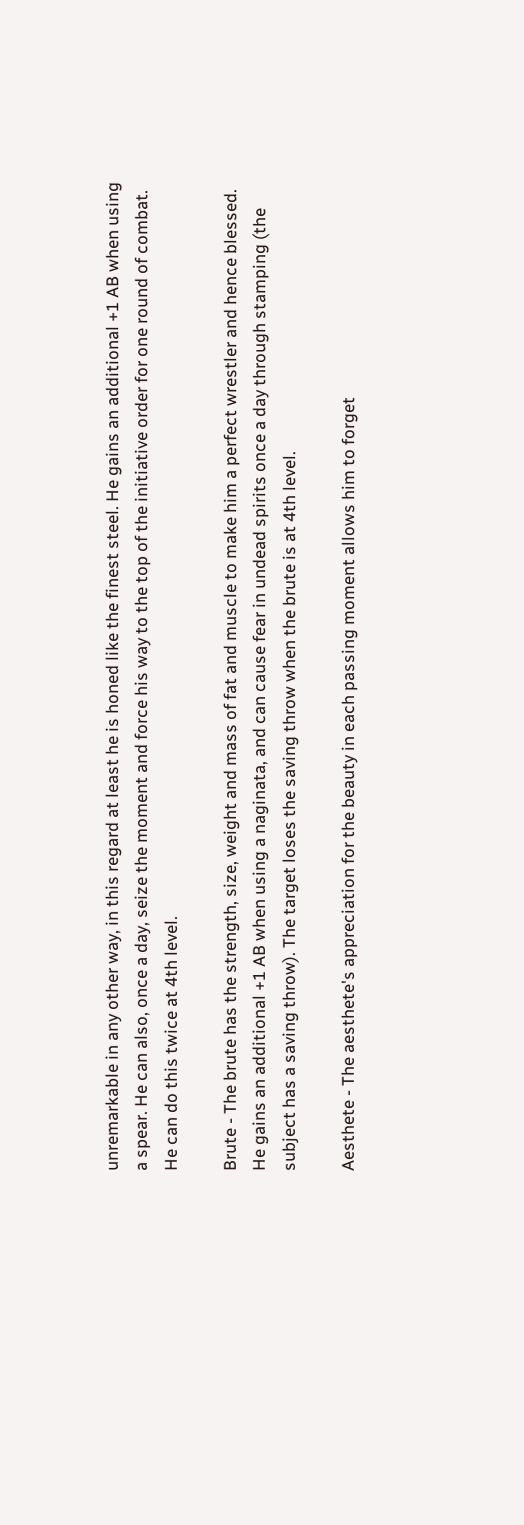unremarkable in any other way, in this regard at least he is honed like the finest steel. He gains an additional +1 AB when using a spear. He can also, once a day, seize the moment and force his way to the top of the initiative order for one round of combat. He can do this twice at 4th level.

Brute - The brute has the strength, size, weight and mass of fat and muscle to make him a perfect wrestler and hence blessed. He gains an additional +1 AB when using a naginata, and can cause fear in undead spirits once a day through stamping (the subject has a saving throw). The target loses the saving throw when the brute is at 4th level.

Aesthete - The aesthete's appreciation for the beauty in each passing moment allows him to forget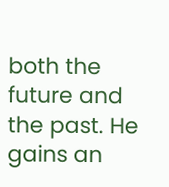both the future and the past. He gains an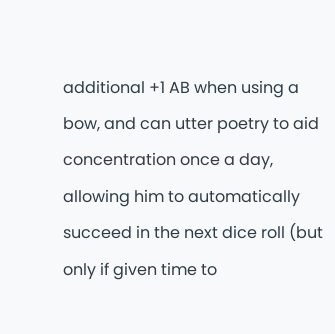additional +1 AB when using a bow, and can utter poetry to aid concentration once a day, allowing him to automatically succeed in the next dice roll (but only if given time to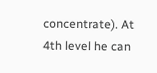concentrate). At 4th level he can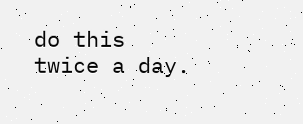do this twice a day.